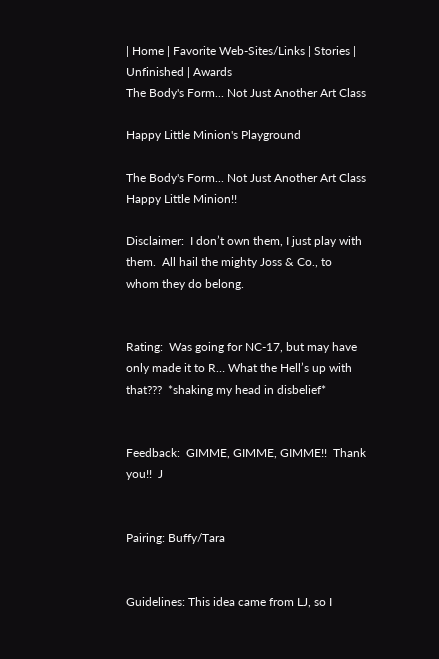| Home | Favorite Web-Sites/Links | Stories | Unfinished | Awards
The Body's Form... Not Just Another Art Class

Happy Little Minion's Playground

The Body's Form... Not Just Another Art Class
Happy Little Minion!!

Disclaimer:  I don’t own them, I just play with them.  All hail the mighty Joss & Co., to whom they do belong.


Rating:  Was going for NC-17, but may have only made it to R… What the Hell’s up with that???  *shaking my head in disbelief*


Feedback:  GIMME, GIMME, GIMME!!  Thank you!!  J


Pairing: Buffy/Tara


Guidelines: This idea came from LJ, so I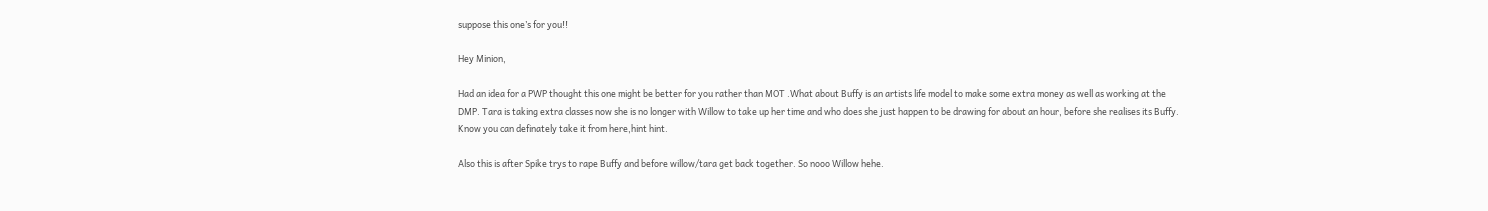suppose this one’s for you!!

Hey Minion,

Had an idea for a PWP thought this one might be better for you rather than MOT .What about Buffy is an artists life model to make some extra money as well as working at the DMP. Tara is taking extra classes now she is no longer with Willow to take up her time and who does she just happen to be drawing for about an hour, before she realises its Buffy. Know you can definately take it from here,hint hint.

Also this is after Spike trys to rape Buffy and before willow/tara get back together. So nooo Willow hehe.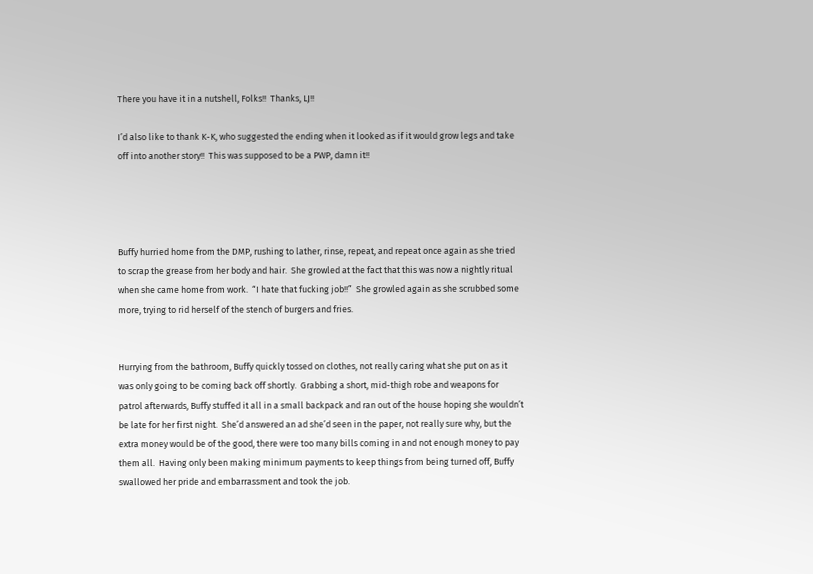There you have it in a nutshell, Folks!!  Thanks, LJ!!

I’d also like to thank K-K, who suggested the ending when it looked as if it would grow legs and take off into another story!!  This was supposed to be a PWP, damn it!!




Buffy hurried home from the DMP, rushing to lather, rinse, repeat, and repeat once again as she tried to scrap the grease from her body and hair.  She growled at the fact that this was now a nightly ritual when she came home from work.  “I hate that fucking job!!”  She growled again as she scrubbed some more, trying to rid herself of the stench of burgers and fries.


Hurrying from the bathroom, Buffy quickly tossed on clothes, not really caring what she put on as it was only going to be coming back off shortly.  Grabbing a short, mid-thigh robe and weapons for patrol afterwards, Buffy stuffed it all in a small backpack and ran out of the house hoping she wouldn’t be late for her first night.  She’d answered an ad she’d seen in the paper, not really sure why, but the extra money would be of the good, there were too many bills coming in and not enough money to pay them all.  Having only been making minimum payments to keep things from being turned off, Buffy swallowed her pride and embarrassment and took the job.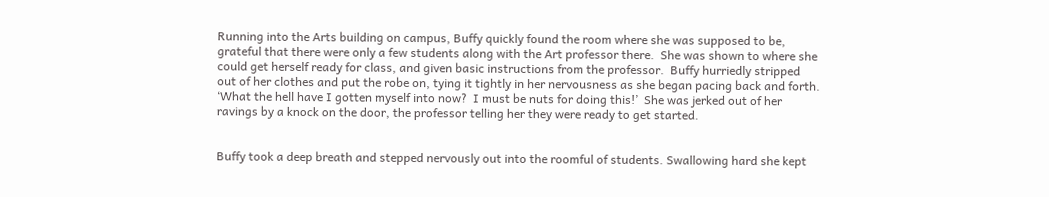Running into the Arts building on campus, Buffy quickly found the room where she was supposed to be, grateful that there were only a few students along with the Art professor there.  She was shown to where she could get herself ready for class, and given basic instructions from the professor.  Buffy hurriedly stripped out of her clothes and put the robe on, tying it tightly in her nervousness as she began pacing back and forth.  ‘What the hell have I gotten myself into now?  I must be nuts for doing this!’  She was jerked out of her ravings by a knock on the door, the professor telling her they were ready to get started.


Buffy took a deep breath and stepped nervously out into the roomful of students. Swallowing hard she kept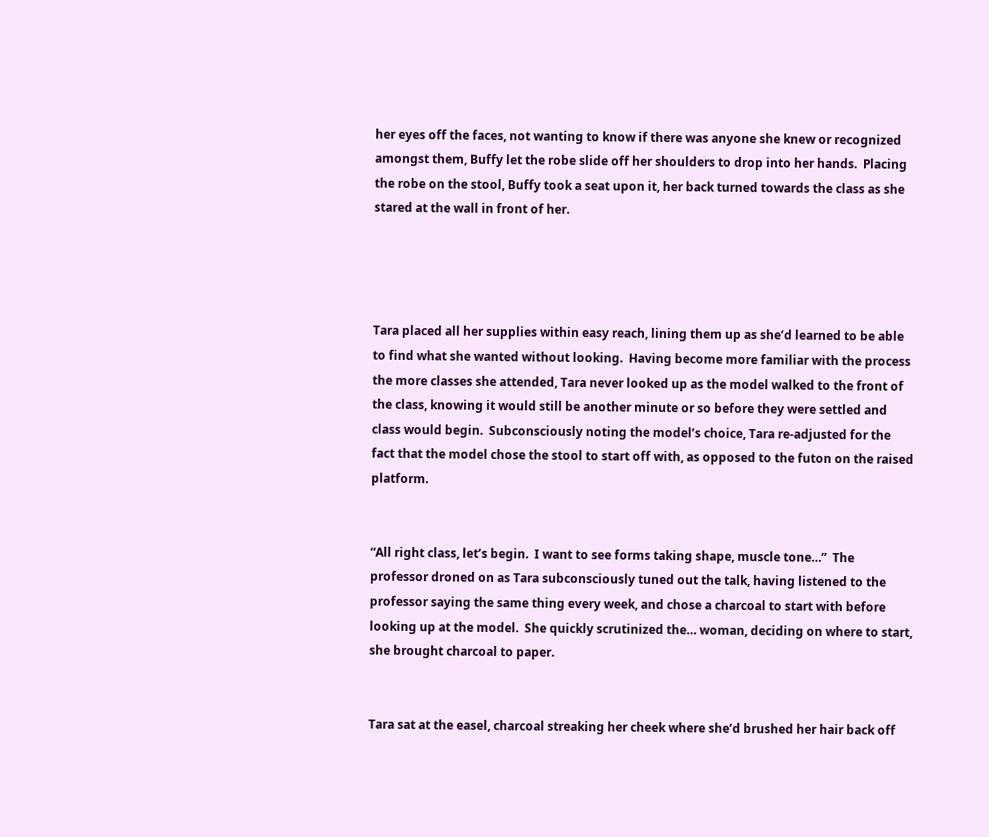her eyes off the faces, not wanting to know if there was anyone she knew or recognized amongst them, Buffy let the robe slide off her shoulders to drop into her hands.  Placing the robe on the stool, Buffy took a seat upon it, her back turned towards the class as she stared at the wall in front of her.




Tara placed all her supplies within easy reach, lining them up as she’d learned to be able to find what she wanted without looking.  Having become more familiar with the process the more classes she attended, Tara never looked up as the model walked to the front of the class, knowing it would still be another minute or so before they were settled and class would begin.  Subconsciously noting the model’s choice, Tara re-adjusted for the fact that the model chose the stool to start off with, as opposed to the futon on the raised platform.


“All right class, let’s begin.  I want to see forms taking shape, muscle tone…”  The professor droned on as Tara subconsciously tuned out the talk, having listened to the professor saying the same thing every week, and chose a charcoal to start with before looking up at the model.  She quickly scrutinized the… woman, deciding on where to start, she brought charcoal to paper.


Tara sat at the easel, charcoal streaking her cheek where she’d brushed her hair back off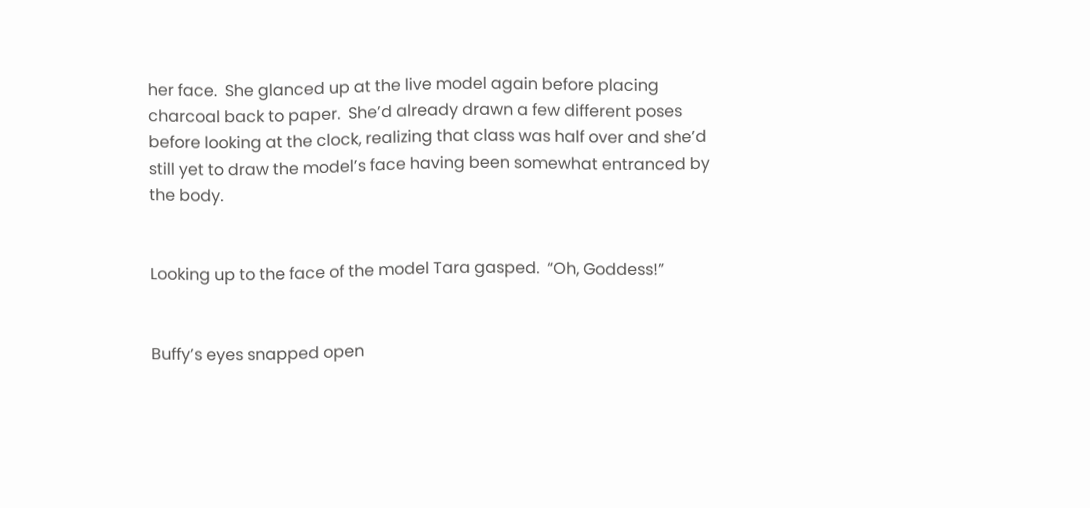her face.  She glanced up at the live model again before placing charcoal back to paper.  She’d already drawn a few different poses before looking at the clock, realizing that class was half over and she’d still yet to draw the model’s face having been somewhat entranced by the body.


Looking up to the face of the model Tara gasped.  “Oh, Goddess!”


Buffy’s eyes snapped open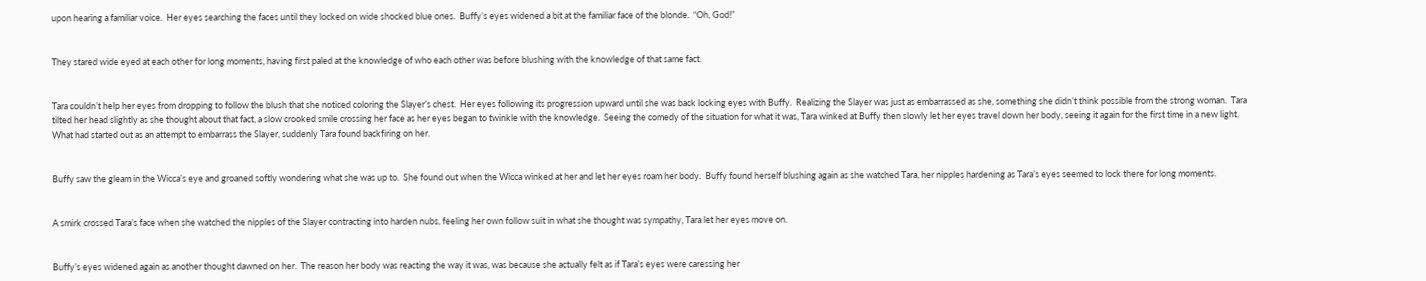upon hearing a familiar voice.  Her eyes searching the faces until they locked on wide shocked blue ones.  Buffy’s eyes widened a bit at the familiar face of the blonde.  “Oh, God!”


They stared wide eyed at each other for long moments, having first paled at the knowledge of who each other was before blushing with the knowledge of that same fact.


Tara couldn’t help her eyes from dropping to follow the blush that she noticed coloring the Slayer’s chest.  Her eyes following its progression upward until she was back locking eyes with Buffy.  Realizing the Slayer was just as embarrassed as she, something she didn’t think possible from the strong woman.  Tara tilted her head slightly as she thought about that fact, a slow crooked smile crossing her face as her eyes began to twinkle with the knowledge.  Seeing the comedy of the situation for what it was, Tara winked at Buffy then slowly let her eyes travel down her body, seeing it again for the first time in a new light.  What had started out as an attempt to embarrass the Slayer, suddenly Tara found backfiring on her.


Buffy saw the gleam in the Wicca’s eye and groaned softly wondering what she was up to.  She found out when the Wicca winked at her and let her eyes roam her body.  Buffy found herself blushing again as she watched Tara, her nipples hardening as Tara’s eyes seemed to lock there for long moments.


A smirk crossed Tara’s face when she watched the nipples of the Slayer contracting into harden nubs, feeling her own follow suit in what she thought was sympathy, Tara let her eyes move on.


Buffy’s eyes widened again as another thought dawned on her.  The reason her body was reacting the way it was, was because she actually felt as if Tara’s eyes were caressing her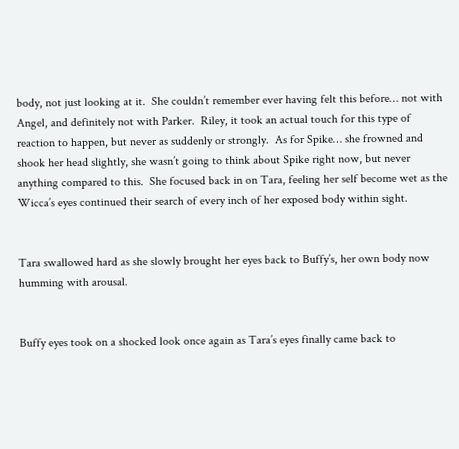body, not just looking at it.  She couldn’t remember ever having felt this before… not with Angel, and definitely not with Parker.  Riley, it took an actual touch for this type of reaction to happen, but never as suddenly or strongly.  As for Spike… she frowned and shook her head slightly, she wasn’t going to think about Spike right now, but never anything compared to this.  She focused back in on Tara, feeling her self become wet as the Wicca’s eyes continued their search of every inch of her exposed body within sight.


Tara swallowed hard as she slowly brought her eyes back to Buffy’s, her own body now humming with arousal.


Buffy eyes took on a shocked look once again as Tara’s eyes finally came back to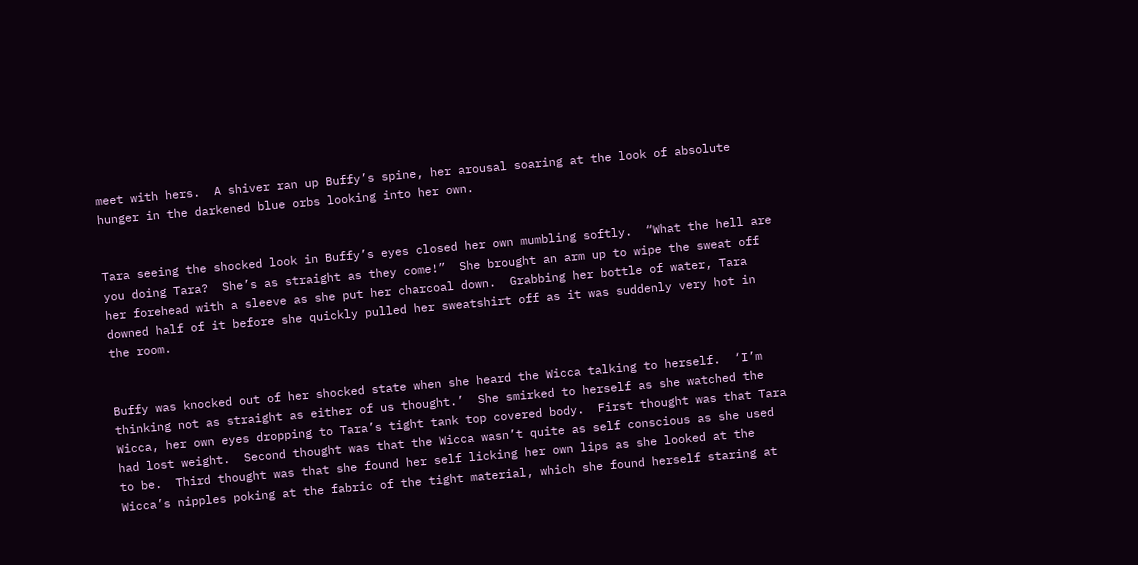meet with hers.  A shiver ran up Buffy’s spine, her arousal soaring at the look of absolute hunger in the darkened blue orbs looking into her own.


Tara seeing the shocked look in Buffy’s eyes closed her own mumbling softly.  “What the hell are you doing Tara?  She’s as straight as they come!”  She brought an arm up to wipe the sweat off her forehead with a sleeve as she put her charcoal down.  Grabbing her bottle of water, Tara downed half of it before she quickly pulled her sweatshirt off as it was suddenly very hot in the room.


Buffy was knocked out of her shocked state when she heard the Wicca talking to herself.  ‘I’m thinking not as straight as either of us thought.’  She smirked to herself as she watched the Wicca, her own eyes dropping to Tara’s tight tank top covered body.  First thought was that Tara had lost weight.  Second thought was that the Wicca wasn’t quite as self conscious as she used to be.  Third thought was that she found her self licking her own lips as she looked at the Wicca’s nipples poking at the fabric of the tight material, which she found herself staring at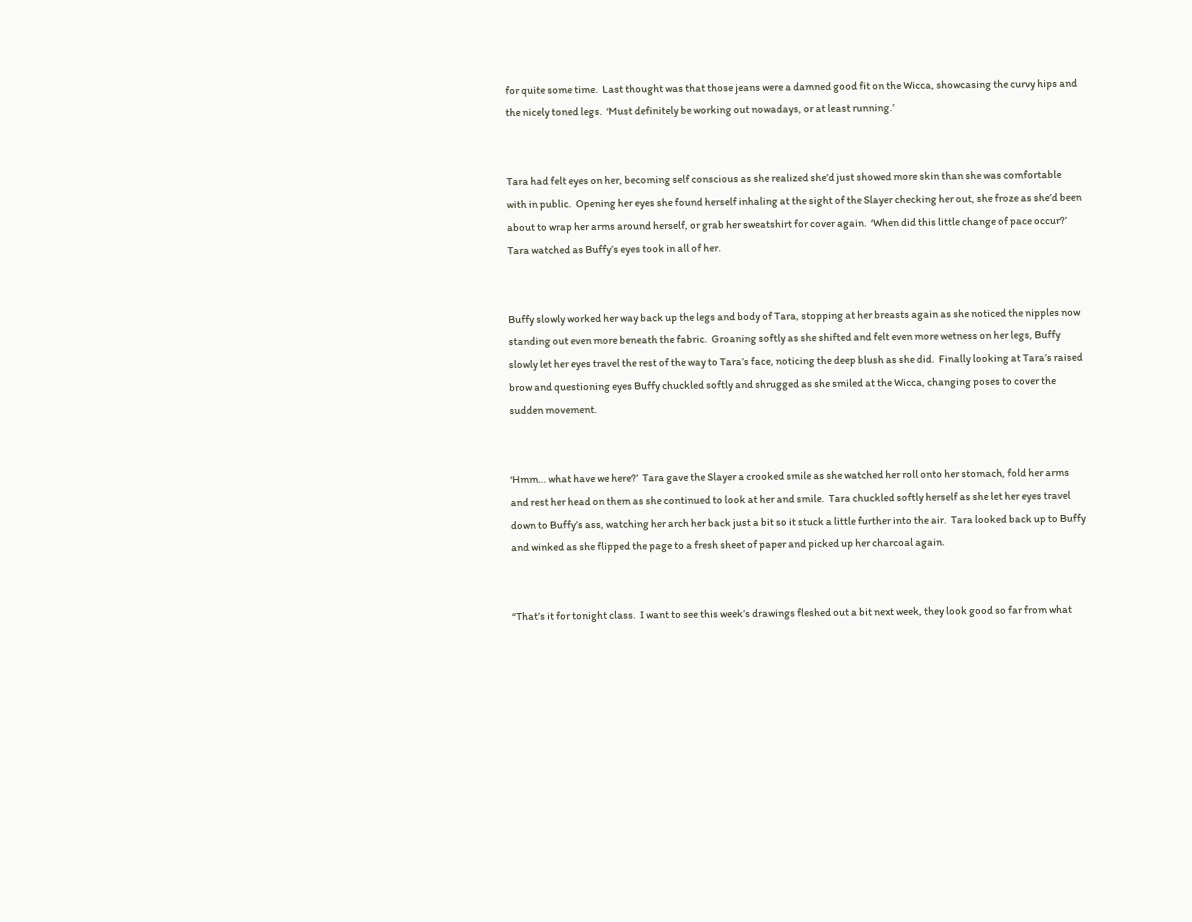for quite some time.  Last thought was that those jeans were a damned good fit on the Wicca, showcasing the curvy hips and the nicely toned legs.  ‘Must definitely be working out nowadays, or at least running.’


Tara had felt eyes on her, becoming self conscious as she realized she’d just showed more skin than she was comfortable with in public.  Opening her eyes she found herself inhaling at the sight of the Slayer checking her out, she froze as she’d been about to wrap her arms around herself, or grab her sweatshirt for cover again.  ‘When did this little change of pace occur?’  Tara watched as Buffy’s eyes took in all of her.


Buffy slowly worked her way back up the legs and body of Tara, stopping at her breasts again as she noticed the nipples now standing out even more beneath the fabric.  Groaning softly as she shifted and felt even more wetness on her legs, Buffy slowly let her eyes travel the rest of the way to Tara’s face, noticing the deep blush as she did.  Finally looking at Tara’s raised brow and questioning eyes Buffy chuckled softly and shrugged as she smiled at the Wicca, changing poses to cover the sudden movement.


‘Hmm… what have we here?’  Tara gave the Slayer a crooked smile as she watched her roll onto her stomach, fold her arms and rest her head on them as she continued to look at her and smile.  Tara chuckled softly herself as she let her eyes travel down to Buffy’s ass, watching her arch her back just a bit so it stuck a little further into the air.  Tara looked back up to Buffy and winked as she flipped the page to a fresh sheet of paper and picked up her charcoal again.


“That’s it for tonight class.  I want to see this week’s drawings fleshed out a bit next week, they look good so far from what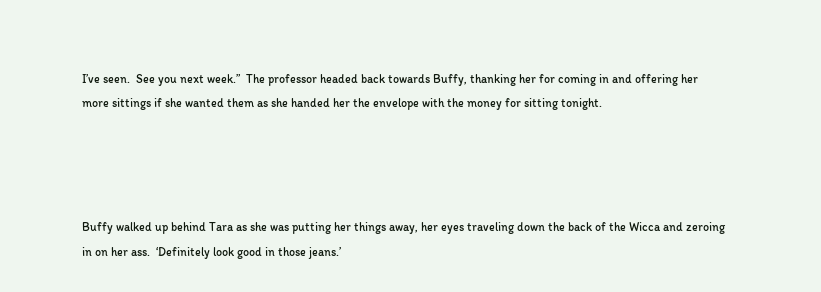I’ve seen.  See you next week.”  The professor headed back towards Buffy, thanking her for coming in and offering her more sittings if she wanted them as she handed her the envelope with the money for sitting tonight.




Buffy walked up behind Tara as she was putting her things away, her eyes traveling down the back of the Wicca and zeroing in on her ass.  ‘Definitely look good in those jeans.’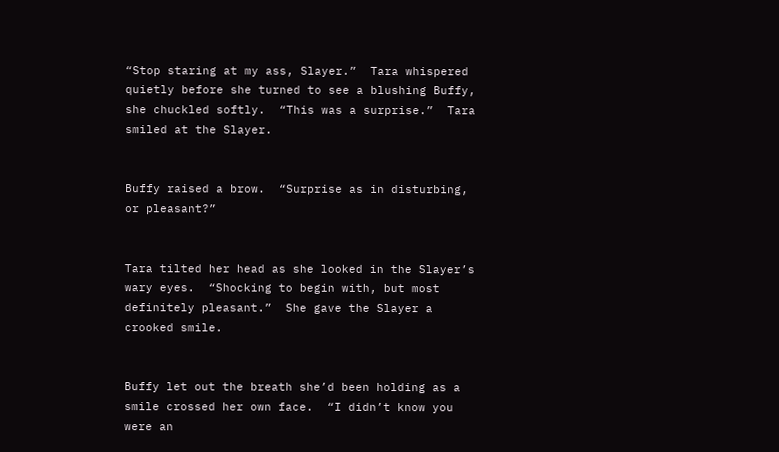“Stop staring at my ass, Slayer.”  Tara whispered quietly before she turned to see a blushing Buffy, she chuckled softly.  “This was a surprise.”  Tara smiled at the Slayer.


Buffy raised a brow.  “Surprise as in disturbing, or pleasant?”


Tara tilted her head as she looked in the Slayer’s wary eyes.  “Shocking to begin with, but most definitely pleasant.”  She gave the Slayer a crooked smile.


Buffy let out the breath she’d been holding as a smile crossed her own face.  “I didn’t know you were an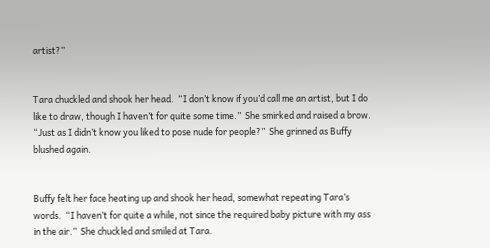artist?”


Tara chuckled and shook her head.  “I don’t know if you’d call me an artist, but I do like to draw, though I haven’t for quite some time.”  She smirked and raised a brow.  “Just as I didn’t know you liked to pose nude for people?”  She grinned as Buffy blushed again.


Buffy felt her face heating up and shook her head, somewhat repeating Tara’s words.  “I haven’t for quite a while, not since the required baby picture with my ass in the air.”  She chuckled and smiled at Tara.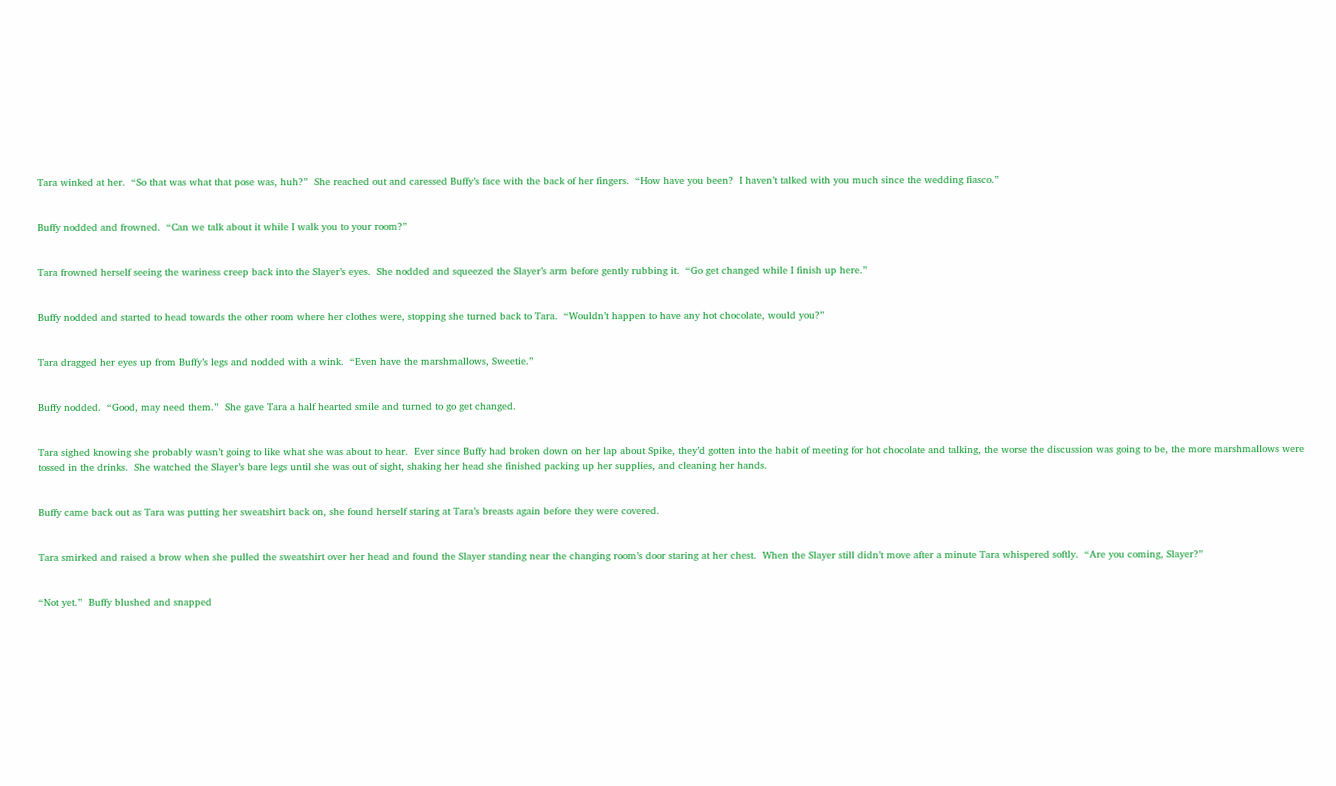Tara winked at her.  “So that was what that pose was, huh?”  She reached out and caressed Buffy’s face with the back of her fingers.  “How have you been?  I haven’t talked with you much since the wedding fiasco.”


Buffy nodded and frowned.  “Can we talk about it while I walk you to your room?”


Tara frowned herself seeing the wariness creep back into the Slayer’s eyes.  She nodded and squeezed the Slayer’s arm before gently rubbing it.  “Go get changed while I finish up here.”


Buffy nodded and started to head towards the other room where her clothes were, stopping she turned back to Tara.  “Wouldn’t happen to have any hot chocolate, would you?”


Tara dragged her eyes up from Buffy’s legs and nodded with a wink.  “Even have the marshmallows, Sweetie.”


Buffy nodded.  “Good, may need them.”  She gave Tara a half hearted smile and turned to go get changed.


Tara sighed knowing she probably wasn’t going to like what she was about to hear.  Ever since Buffy had broken down on her lap about Spike, they’d gotten into the habit of meeting for hot chocolate and talking, the worse the discussion was going to be, the more marshmallows were tossed in the drinks.  She watched the Slayer’s bare legs until she was out of sight, shaking her head she finished packing up her supplies, and cleaning her hands.


Buffy came back out as Tara was putting her sweatshirt back on, she found herself staring at Tara’s breasts again before they were covered.


Tara smirked and raised a brow when she pulled the sweatshirt over her head and found the Slayer standing near the changing room’s door staring at her chest.  When the Slayer still didn’t move after a minute Tara whispered softly.  “Are you coming, Slayer?”


“Not yet.”  Buffy blushed and snapped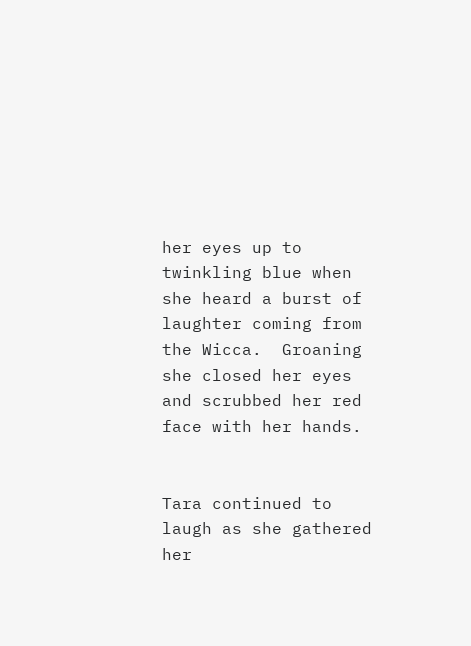her eyes up to twinkling blue when she heard a burst of laughter coming from the Wicca.  Groaning she closed her eyes and scrubbed her red face with her hands.


Tara continued to laugh as she gathered her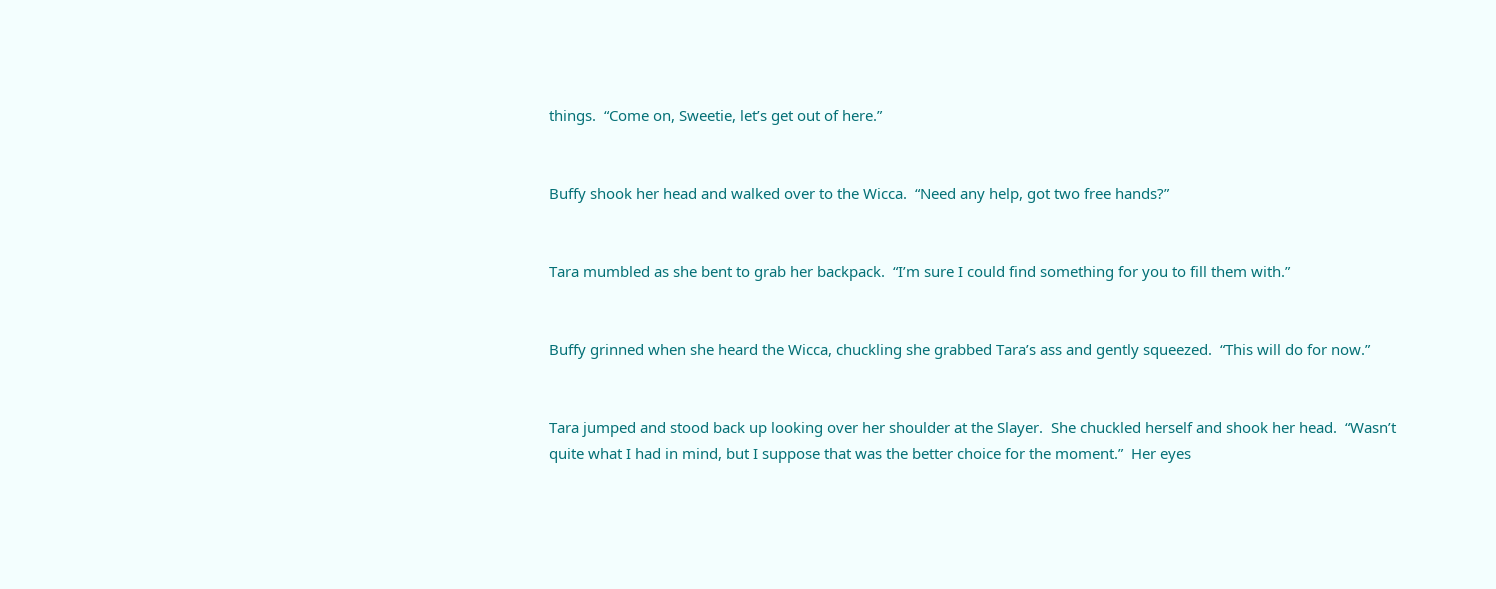things.  “Come on, Sweetie, let’s get out of here.”


Buffy shook her head and walked over to the Wicca.  “Need any help, got two free hands?”


Tara mumbled as she bent to grab her backpack.  “I’m sure I could find something for you to fill them with.”


Buffy grinned when she heard the Wicca, chuckling she grabbed Tara’s ass and gently squeezed.  “This will do for now.”


Tara jumped and stood back up looking over her shoulder at the Slayer.  She chuckled herself and shook her head.  “Wasn’t quite what I had in mind, but I suppose that was the better choice for the moment.”  Her eyes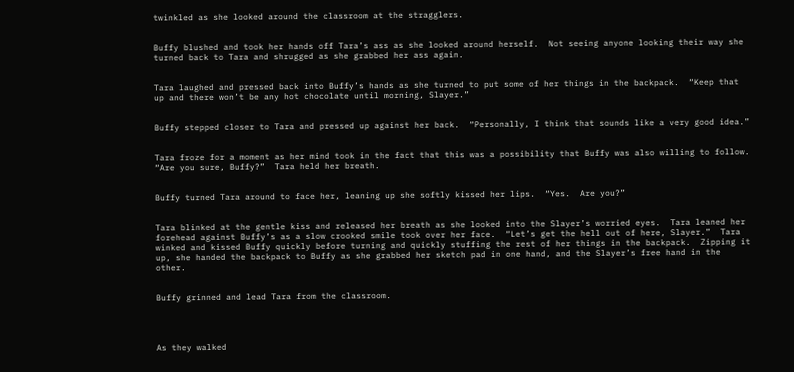twinkled as she looked around the classroom at the stragglers.


Buffy blushed and took her hands off Tara’s ass as she looked around herself.  Not seeing anyone looking their way she turned back to Tara and shrugged as she grabbed her ass again.


Tara laughed and pressed back into Buffy’s hands as she turned to put some of her things in the backpack.  “Keep that up and there won’t be any hot chocolate until morning, Slayer.”


Buffy stepped closer to Tara and pressed up against her back.  “Personally, I think that sounds like a very good idea.”


Tara froze for a moment as her mind took in the fact that this was a possibility that Buffy was also willing to follow.  “Are you sure, Buffy?”  Tara held her breath.


Buffy turned Tara around to face her, leaning up she softly kissed her lips.  “Yes.  Are you?”


Tara blinked at the gentle kiss and released her breath as she looked into the Slayer’s worried eyes.  Tara leaned her forehead against Buffy’s as a slow crooked smile took over her face.  “Let’s get the hell out of here, Slayer.”  Tara winked and kissed Buffy quickly before turning and quickly stuffing the rest of her things in the backpack.  Zipping it up, she handed the backpack to Buffy as she grabbed her sketch pad in one hand, and the Slayer’s free hand in the other.


Buffy grinned and lead Tara from the classroom.




As they walked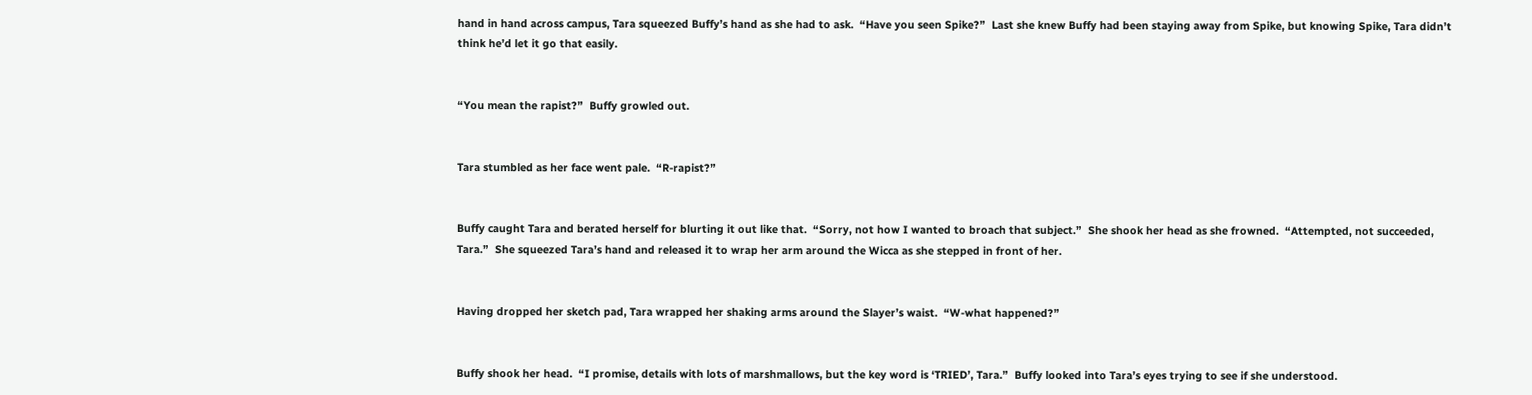hand in hand across campus, Tara squeezed Buffy’s hand as she had to ask.  “Have you seen Spike?”  Last she knew Buffy had been staying away from Spike, but knowing Spike, Tara didn’t think he’d let it go that easily.


“You mean the rapist?”  Buffy growled out.


Tara stumbled as her face went pale.  “R-rapist?”


Buffy caught Tara and berated herself for blurting it out like that.  “Sorry, not how I wanted to broach that subject.”  She shook her head as she frowned.  “Attempted, not succeeded, Tara.”  She squeezed Tara’s hand and released it to wrap her arm around the Wicca as she stepped in front of her.


Having dropped her sketch pad, Tara wrapped her shaking arms around the Slayer’s waist.  “W-what happened?”


Buffy shook her head.  “I promise, details with lots of marshmallows, but the key word is ‘TRIED’, Tara.”  Buffy looked into Tara’s eyes trying to see if she understood.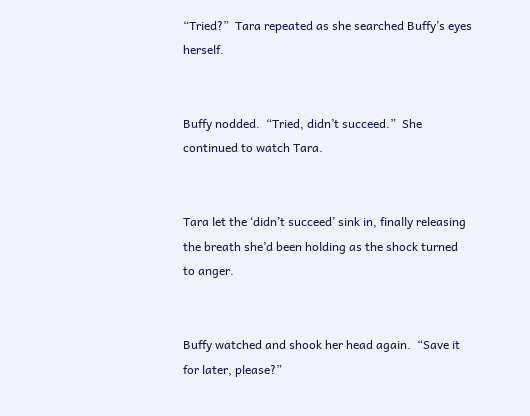“Tried?”  Tara repeated as she searched Buffy’s eyes herself.


Buffy nodded.  “Tried, didn’t succeed.”  She continued to watch Tara.


Tara let the ‘didn’t succeed’ sink in, finally releasing the breath she’d been holding as the shock turned to anger.


Buffy watched and shook her head again.  “Save it for later, please?”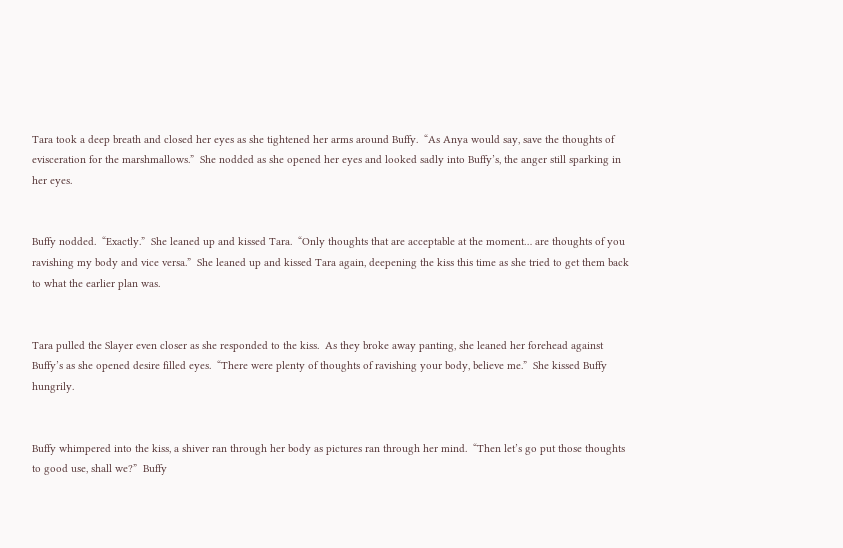Tara took a deep breath and closed her eyes as she tightened her arms around Buffy.  “As Anya would say, save the thoughts of evisceration for the marshmallows.”  She nodded as she opened her eyes and looked sadly into Buffy’s, the anger still sparking in her eyes.


Buffy nodded.  “Exactly.”  She leaned up and kissed Tara.  “Only thoughts that are acceptable at the moment… are thoughts of you ravishing my body and vice versa.”  She leaned up and kissed Tara again, deepening the kiss this time as she tried to get them back to what the earlier plan was.


Tara pulled the Slayer even closer as she responded to the kiss.  As they broke away panting, she leaned her forehead against Buffy’s as she opened desire filled eyes.  “There were plenty of thoughts of ravishing your body, believe me.”  She kissed Buffy hungrily.


Buffy whimpered into the kiss, a shiver ran through her body as pictures ran through her mind.  “Then let’s go put those thoughts to good use, shall we?”  Buffy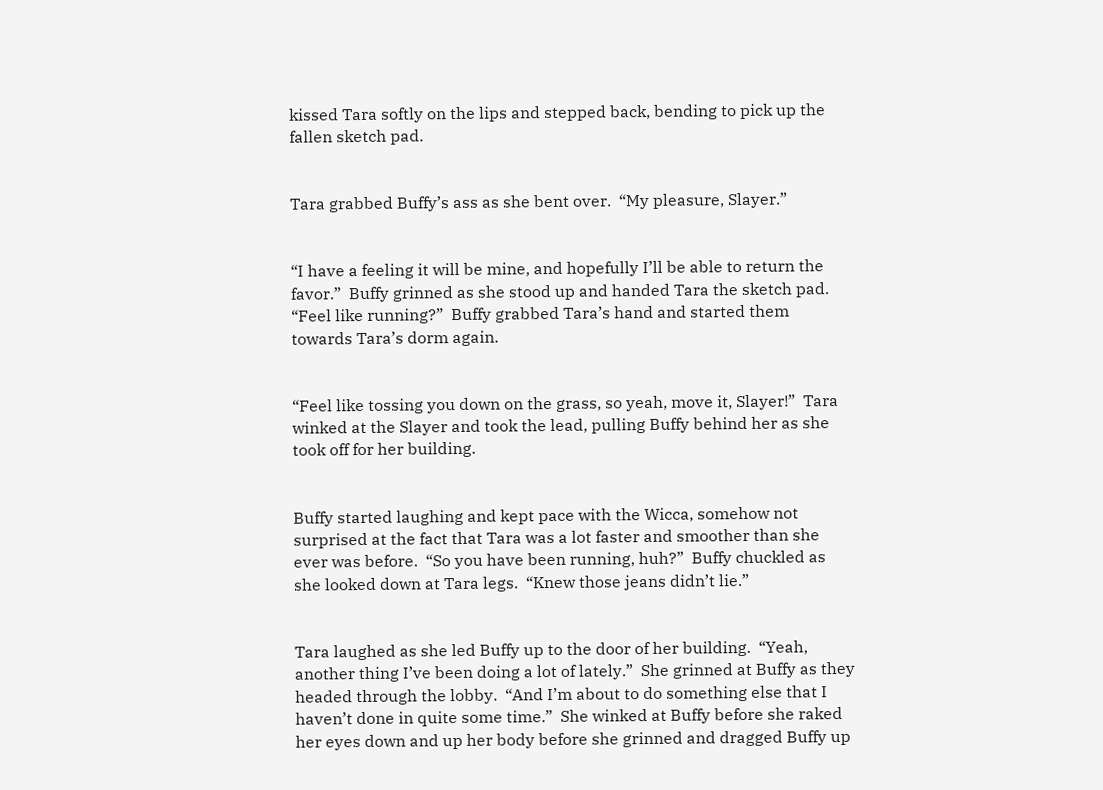kissed Tara softly on the lips and stepped back, bending to pick up the fallen sketch pad.


Tara grabbed Buffy’s ass as she bent over.  “My pleasure, Slayer.”


“I have a feeling it will be mine, and hopefully I’ll be able to return the favor.”  Buffy grinned as she stood up and handed Tara the sketch pad.  “Feel like running?”  Buffy grabbed Tara’s hand and started them towards Tara’s dorm again.


“Feel like tossing you down on the grass, so yeah, move it, Slayer!”  Tara winked at the Slayer and took the lead, pulling Buffy behind her as she took off for her building.


Buffy started laughing and kept pace with the Wicca, somehow not surprised at the fact that Tara was a lot faster and smoother than she ever was before.  “So you have been running, huh?”  Buffy chuckled as she looked down at Tara legs.  “Knew those jeans didn’t lie.”


Tara laughed as she led Buffy up to the door of her building.  “Yeah, another thing I’ve been doing a lot of lately.”  She grinned at Buffy as they headed through the lobby.  “And I’m about to do something else that I haven’t done in quite some time.”  She winked at Buffy before she raked her eyes down and up her body before she grinned and dragged Buffy up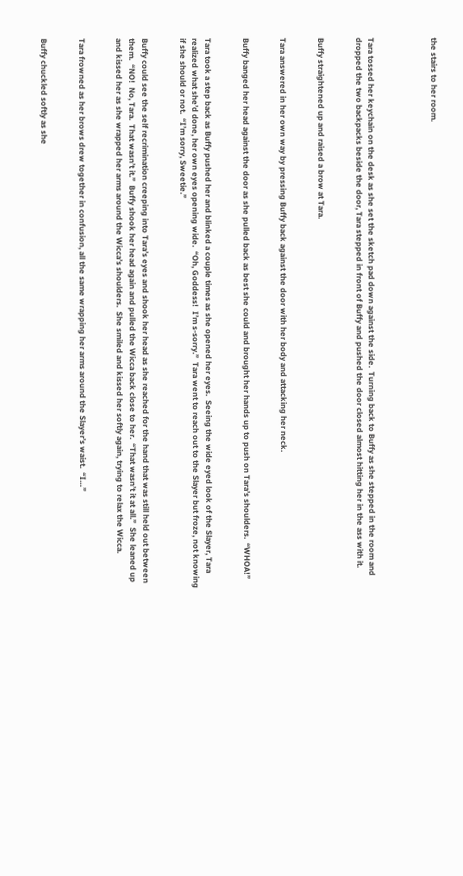the stairs to her room.




Tara tossed her keychain on the desk as she set the sketch pad down against the side.  Turning back to Buffy as she stepped in the room and dropped the two backpacks beside the door, Tara stepped in front of Buffy and pushed the door closed almost hitting her in the ass with it.


Buffy straightened up and raised a brow at Tara.


Tara answered in her own way by pressing Buffy back against the door with her body and attacking her neck.


Buffy banged her head against the door as she pulled back as best she could and brought her hands up to push on Tara’s shoulders.  “WHOA!”


Tara took a step back as Buffy pushed her and blinked a couple times as she opened her eyes.  Seeing the wide eyed look of the Slayer, Tara realized what she’d done, her own eyes opening wide.  “Oh, Goddess!  I’m s-sorry.”  Tara went to reach out to the Slayer but froze, not knowing if she should or not.  “I’m sorry, Sweetie.”


Buffy could see the self recrimination creeping into Tara’s eyes and shook her head as she reached for the hand that was still held out between them.  “NO!  No, Tara.  That wasn’t it.”  Buffy shook her head again and pulled the Wicca back close to her.  “That wasn’t it at all.”  She leaned up and kissed her as she wrapped her arms around the Wicca’s shoulders.  She smiled and kissed her softly again, trying to relax the Wicca.


Tara frowned as her brows drew together in confusion, all the same wrapping her arms around the Slayer’s waist.  “I…”


Buffy chuckled softly as she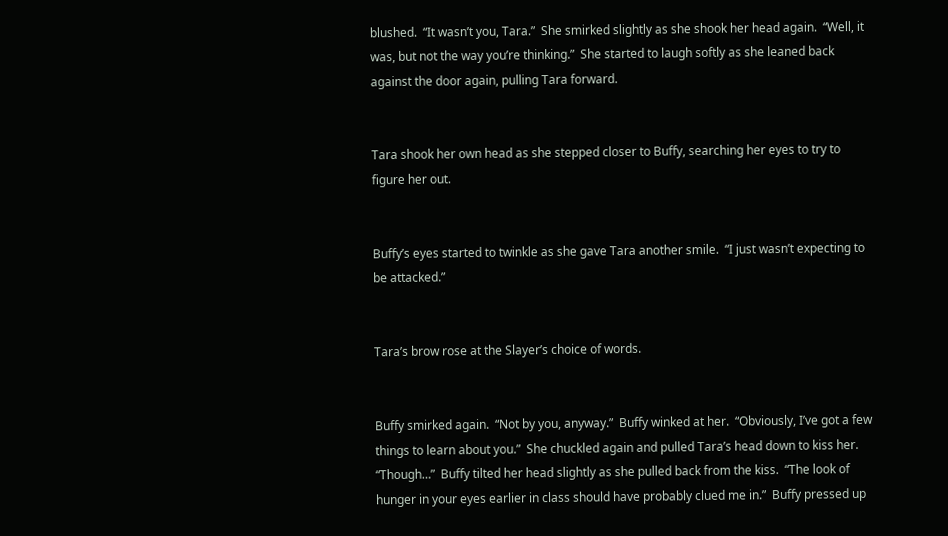blushed.  “It wasn’t you, Tara.”  She smirked slightly as she shook her head again.  “Well, it was, but not the way you’re thinking.”  She started to laugh softly as she leaned back against the door again, pulling Tara forward.


Tara shook her own head as she stepped closer to Buffy, searching her eyes to try to figure her out.


Buffy’s eyes started to twinkle as she gave Tara another smile.  “I just wasn’t expecting to be attacked.”


Tara’s brow rose at the Slayer’s choice of words.


Buffy smirked again.  “Not by you, anyway.”  Buffy winked at her.  “Obviously, I’ve got a few things to learn about you.”  She chuckled again and pulled Tara’s head down to kiss her.  “Though…”  Buffy tilted her head slightly as she pulled back from the kiss.  “The look of hunger in your eyes earlier in class should have probably clued me in.”  Buffy pressed up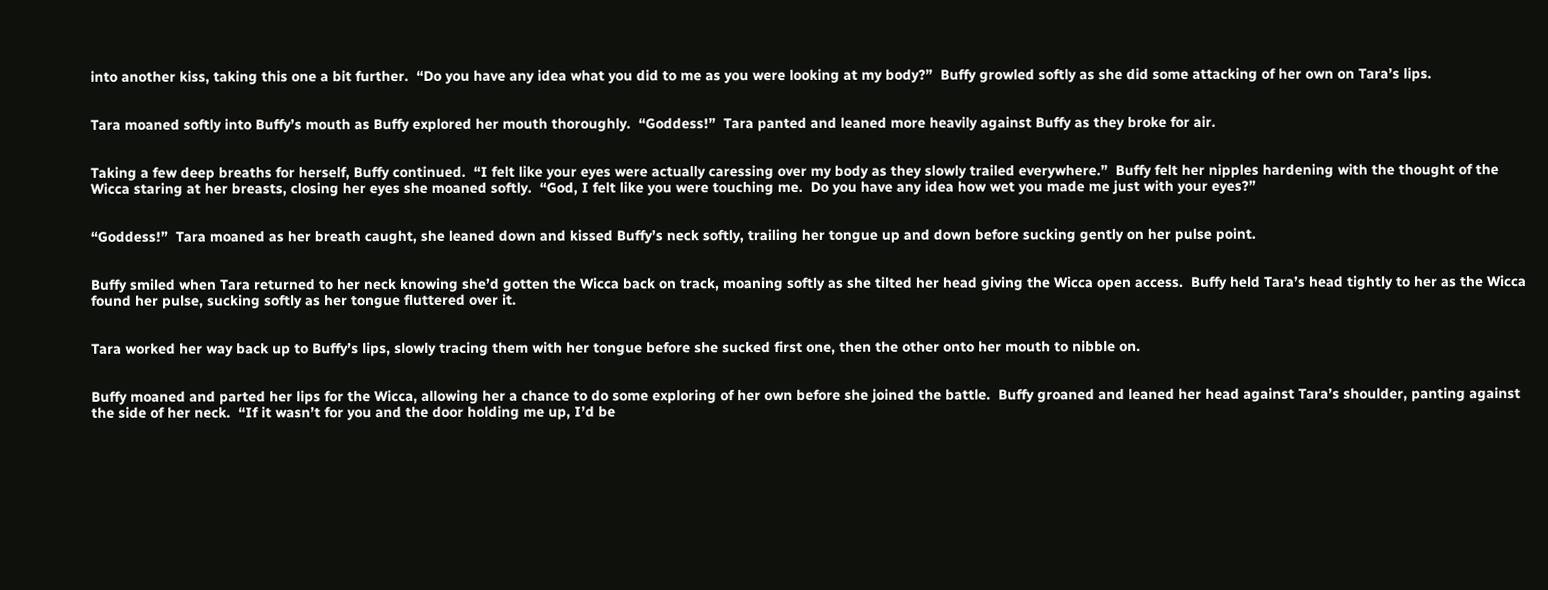into another kiss, taking this one a bit further.  “Do you have any idea what you did to me as you were looking at my body?”  Buffy growled softly as she did some attacking of her own on Tara’s lips.


Tara moaned softly into Buffy’s mouth as Buffy explored her mouth thoroughly.  “Goddess!”  Tara panted and leaned more heavily against Buffy as they broke for air.


Taking a few deep breaths for herself, Buffy continued.  “I felt like your eyes were actually caressing over my body as they slowly trailed everywhere.”  Buffy felt her nipples hardening with the thought of the Wicca staring at her breasts, closing her eyes she moaned softly.  “God, I felt like you were touching me.  Do you have any idea how wet you made me just with your eyes?”


“Goddess!”  Tara moaned as her breath caught, she leaned down and kissed Buffy’s neck softly, trailing her tongue up and down before sucking gently on her pulse point.


Buffy smiled when Tara returned to her neck knowing she’d gotten the Wicca back on track, moaning softly as she tilted her head giving the Wicca open access.  Buffy held Tara’s head tightly to her as the Wicca found her pulse, sucking softly as her tongue fluttered over it.


Tara worked her way back up to Buffy’s lips, slowly tracing them with her tongue before she sucked first one, then the other onto her mouth to nibble on.


Buffy moaned and parted her lips for the Wicca, allowing her a chance to do some exploring of her own before she joined the battle.  Buffy groaned and leaned her head against Tara’s shoulder, panting against the side of her neck.  “If it wasn’t for you and the door holding me up, I’d be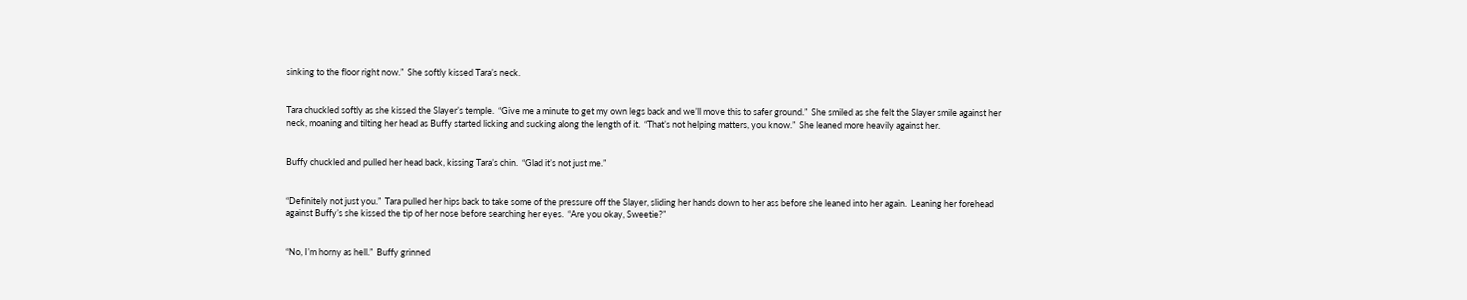sinking to the floor right now.”  She softly kissed Tara’s neck.


Tara chuckled softly as she kissed the Slayer’s temple.  “Give me a minute to get my own legs back and we’ll move this to safer ground.”  She smiled as she felt the Slayer smile against her neck, moaning and tilting her head as Buffy started licking and sucking along the length of it.  “That’s not helping matters, you know.”  She leaned more heavily against her.


Buffy chuckled and pulled her head back, kissing Tara’s chin.  “Glad it’s not just me.”


“Definitely not just you.”  Tara pulled her hips back to take some of the pressure off the Slayer, sliding her hands down to her ass before she leaned into her again.  Leaning her forehead against Buffy’s she kissed the tip of her nose before searching her eyes.  “Are you okay, Sweetie?”


“No, I’m horny as hell.”  Buffy grinned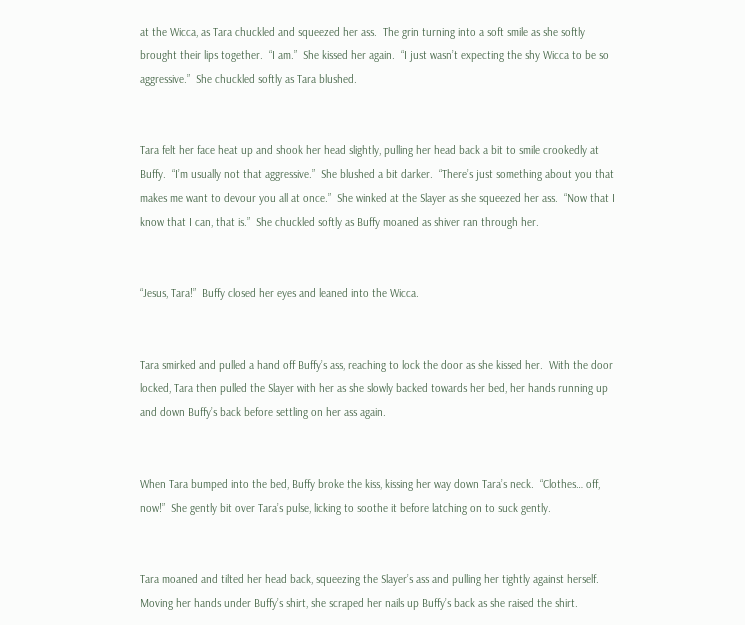at the Wicca, as Tara chuckled and squeezed her ass.  The grin turning into a soft smile as she softly brought their lips together.  “I am.”  She kissed her again.  “I just wasn’t expecting the shy Wicca to be so aggressive.”  She chuckled softly as Tara blushed.


Tara felt her face heat up and shook her head slightly, pulling her head back a bit to smile crookedly at Buffy.  “I’m usually not that aggressive.”  She blushed a bit darker.  “There’s just something about you that makes me want to devour you all at once.”  She winked at the Slayer as she squeezed her ass.  “Now that I know that I can, that is.”  She chuckled softly as Buffy moaned as shiver ran through her.


“Jesus, Tara!”  Buffy closed her eyes and leaned into the Wicca.


Tara smirked and pulled a hand off Buffy’s ass, reaching to lock the door as she kissed her.  With the door locked, Tara then pulled the Slayer with her as she slowly backed towards her bed, her hands running up and down Buffy’s back before settling on her ass again.


When Tara bumped into the bed, Buffy broke the kiss, kissing her way down Tara’s neck.  “Clothes… off, now!”  She gently bit over Tara’s pulse, licking to soothe it before latching on to suck gently.


Tara moaned and tilted her head back, squeezing the Slayer’s ass and pulling her tightly against herself.  Moving her hands under Buffy’s shirt, she scraped her nails up Buffy’s back as she raised the shirt.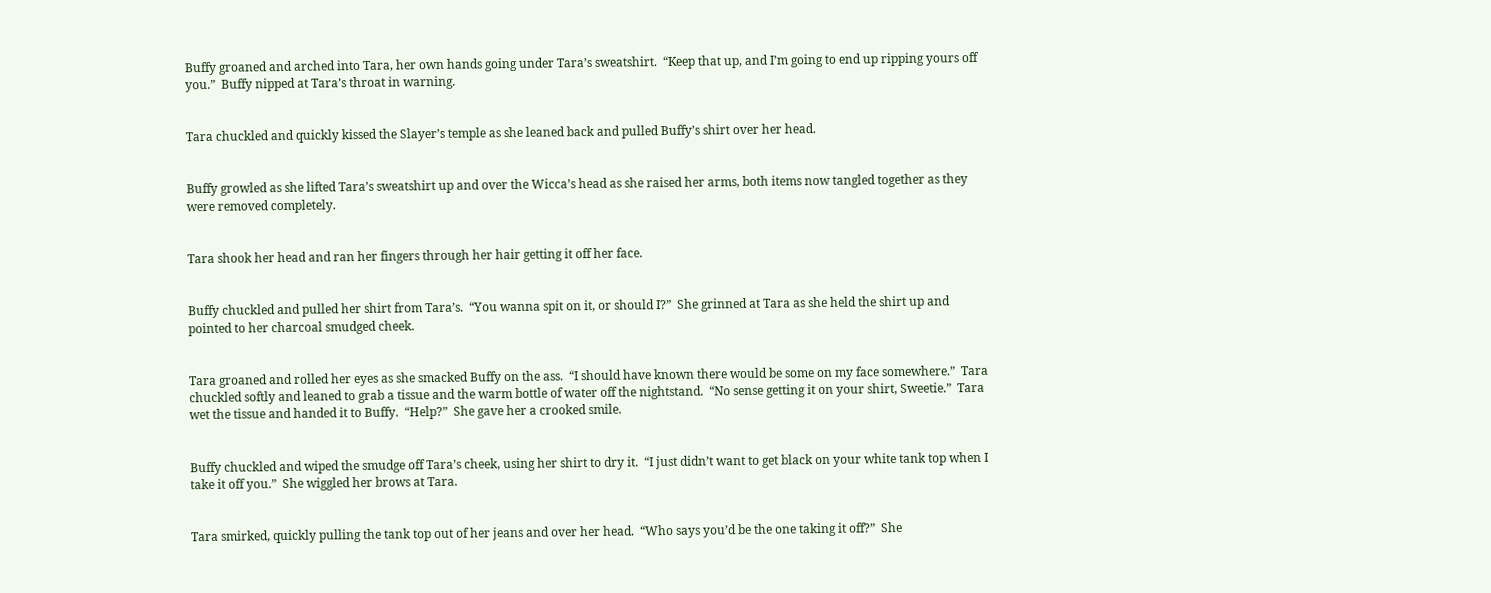Buffy groaned and arched into Tara, her own hands going under Tara’s sweatshirt.  “Keep that up, and I’m going to end up ripping yours off you.”  Buffy nipped at Tara’s throat in warning.


Tara chuckled and quickly kissed the Slayer’s temple as she leaned back and pulled Buffy’s shirt over her head.


Buffy growled as she lifted Tara’s sweatshirt up and over the Wicca’s head as she raised her arms, both items now tangled together as they were removed completely.


Tara shook her head and ran her fingers through her hair getting it off her face.


Buffy chuckled and pulled her shirt from Tara’s.  “You wanna spit on it, or should I?”  She grinned at Tara as she held the shirt up and pointed to her charcoal smudged cheek.


Tara groaned and rolled her eyes as she smacked Buffy on the ass.  “I should have known there would be some on my face somewhere.”  Tara chuckled softly and leaned to grab a tissue and the warm bottle of water off the nightstand.  “No sense getting it on your shirt, Sweetie.”  Tara wet the tissue and handed it to Buffy.  “Help?”  She gave her a crooked smile.


Buffy chuckled and wiped the smudge off Tara’s cheek, using her shirt to dry it.  “I just didn’t want to get black on your white tank top when I take it off you.”  She wiggled her brows at Tara.


Tara smirked, quickly pulling the tank top out of her jeans and over her head.  “Who says you’d be the one taking it off?”  She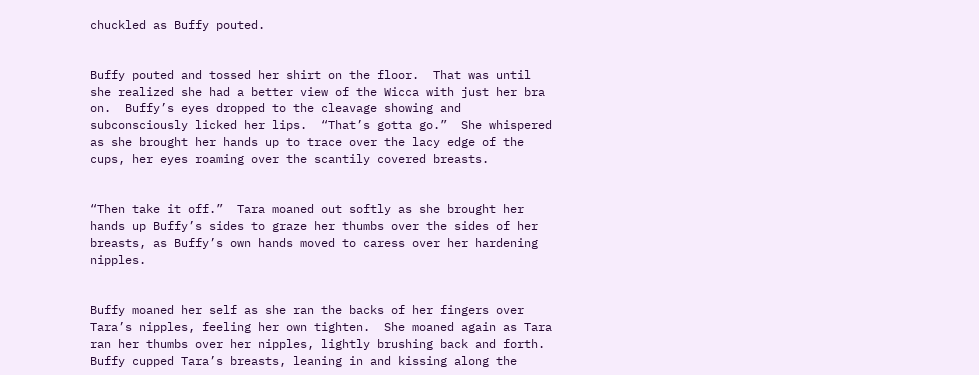chuckled as Buffy pouted.


Buffy pouted and tossed her shirt on the floor.  That was until she realized she had a better view of the Wicca with just her bra on.  Buffy’s eyes dropped to the cleavage showing and subconsciously licked her lips.  “That’s gotta go.”  She whispered as she brought her hands up to trace over the lacy edge of the cups, her eyes roaming over the scantily covered breasts.


“Then take it off.”  Tara moaned out softly as she brought her hands up Buffy’s sides to graze her thumbs over the sides of her breasts, as Buffy’s own hands moved to caress over her hardening nipples.


Buffy moaned her self as she ran the backs of her fingers over Tara’s nipples, feeling her own tighten.  She moaned again as Tara ran her thumbs over her nipples, lightly brushing back and forth.  Buffy cupped Tara’s breasts, leaning in and kissing along the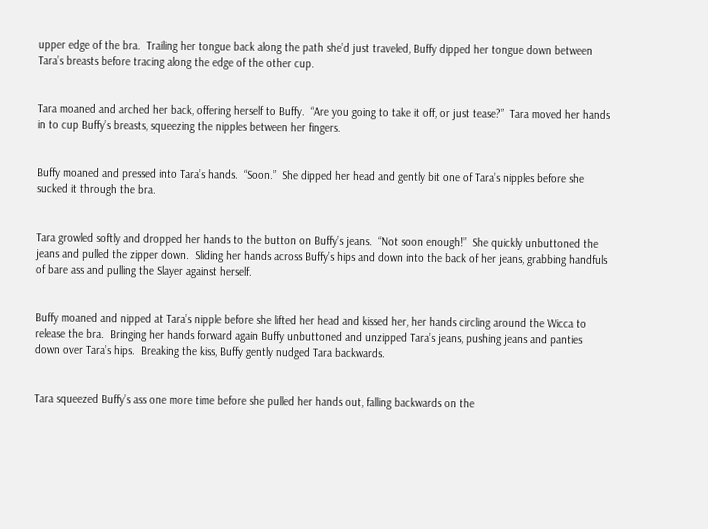upper edge of the bra.  Trailing her tongue back along the path she’d just traveled, Buffy dipped her tongue down between Tara’s breasts before tracing along the edge of the other cup.


Tara moaned and arched her back, offering herself to Buffy.  “Are you going to take it off, or just tease?”  Tara moved her hands in to cup Buffy’s breasts, squeezing the nipples between her fingers.


Buffy moaned and pressed into Tara’s hands.  “Soon.”  She dipped her head and gently bit one of Tara’s nipples before she sucked it through the bra.


Tara growled softly and dropped her hands to the button on Buffy’s jeans.  “Not soon enough!”  She quickly unbuttoned the jeans and pulled the zipper down.  Sliding her hands across Buffy’s hips and down into the back of her jeans, grabbing handfuls of bare ass and pulling the Slayer against herself.


Buffy moaned and nipped at Tara’s nipple before she lifted her head and kissed her, her hands circling around the Wicca to release the bra.  Bringing her hands forward again Buffy unbuttoned and unzipped Tara’s jeans, pushing jeans and panties down over Tara’s hips.  Breaking the kiss, Buffy gently nudged Tara backwards.


Tara squeezed Buffy’s ass one more time before she pulled her hands out, falling backwards on the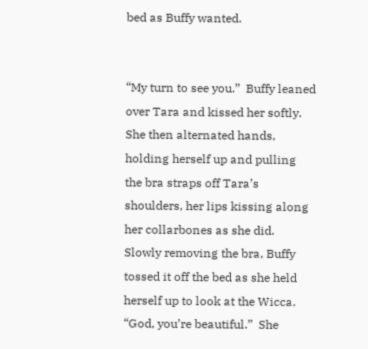bed as Buffy wanted.


“My turn to see you.”  Buffy leaned over Tara and kissed her softly.  She then alternated hands, holding herself up and pulling the bra straps off Tara’s shoulders, her lips kissing along her collarbones as she did.  Slowly removing the bra, Buffy tossed it off the bed as she held herself up to look at the Wicca.  “God, you’re beautiful.”  She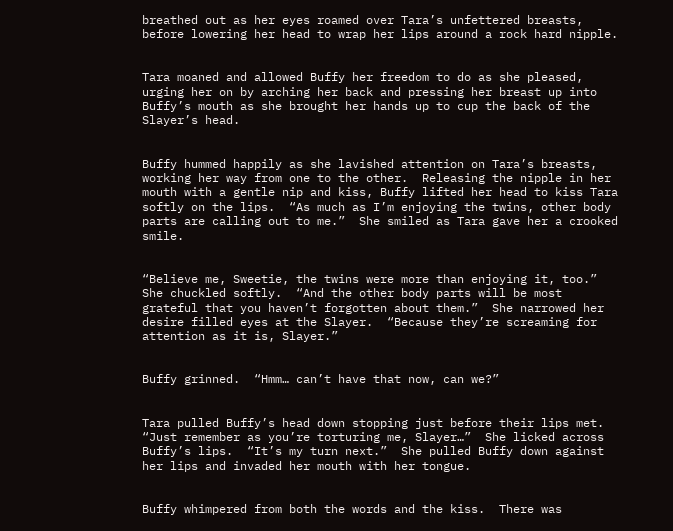breathed out as her eyes roamed over Tara’s unfettered breasts, before lowering her head to wrap her lips around a rock hard nipple.


Tara moaned and allowed Buffy her freedom to do as she pleased, urging her on by arching her back and pressing her breast up into Buffy’s mouth as she brought her hands up to cup the back of the Slayer’s head.


Buffy hummed happily as she lavished attention on Tara’s breasts, working her way from one to the other.  Releasing the nipple in her mouth with a gentle nip and kiss, Buffy lifted her head to kiss Tara softly on the lips.  “As much as I’m enjoying the twins, other body parts are calling out to me.”  She smiled as Tara gave her a crooked smile.


“Believe me, Sweetie, the twins were more than enjoying it, too.”  She chuckled softly.  “And the other body parts will be most grateful that you haven’t forgotten about them.”  She narrowed her desire filled eyes at the Slayer.  “Because they’re screaming for attention as it is, Slayer.”


Buffy grinned.  “Hmm… can’t have that now, can we?”


Tara pulled Buffy’s head down stopping just before their lips met.  “Just remember as you’re torturing me, Slayer…”  She licked across Buffy’s lips.  “It’s my turn next.”  She pulled Buffy down against her lips and invaded her mouth with her tongue.


Buffy whimpered from both the words and the kiss.  There was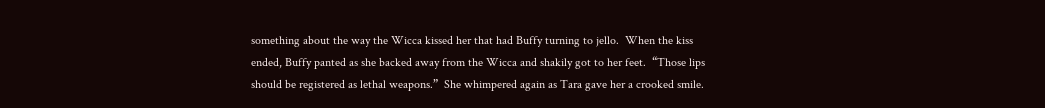something about the way the Wicca kissed her that had Buffy turning to jello.  When the kiss ended, Buffy panted as she backed away from the Wicca and shakily got to her feet.  “Those lips should be registered as lethal weapons.”  She whimpered again as Tara gave her a crooked smile.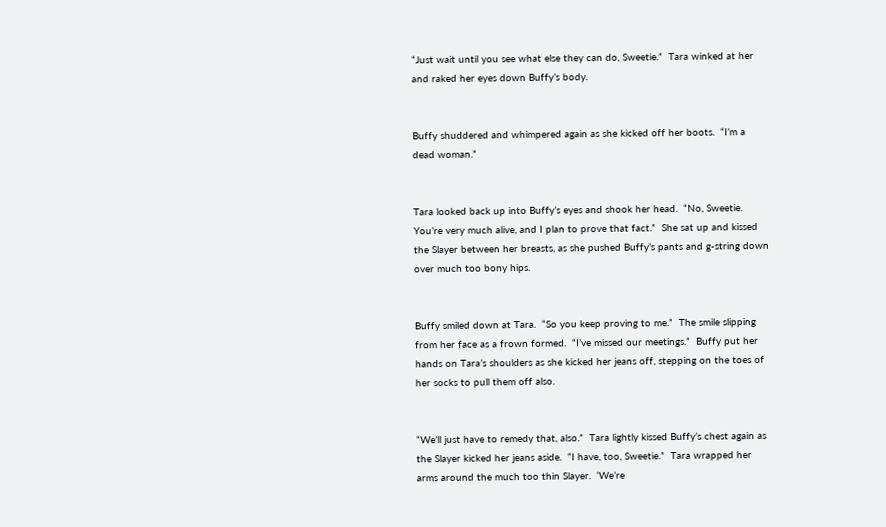“Just wait until you see what else they can do, Sweetie.”  Tara winked at her and raked her eyes down Buffy’s body.


Buffy shuddered and whimpered again as she kicked off her boots.  “I’m a dead woman.”


Tara looked back up into Buffy’s eyes and shook her head.  “No, Sweetie.  You’re very much alive, and I plan to prove that fact.”  She sat up and kissed the Slayer between her breasts, as she pushed Buffy’s pants and g-string down over much too bony hips.


Buffy smiled down at Tara.  “So you keep proving to me.”  The smile slipping from her face as a frown formed.  “I’ve missed our meetings.”  Buffy put her hands on Tara’s shoulders as she kicked her jeans off, stepping on the toes of her socks to pull them off also.


“We’ll just have to remedy that, also.”  Tara lightly kissed Buffy’s chest again as the Slayer kicked her jeans aside.  “I have, too, Sweetie.”  Tara wrapped her arms around the much too thin Slayer.  ‘We’re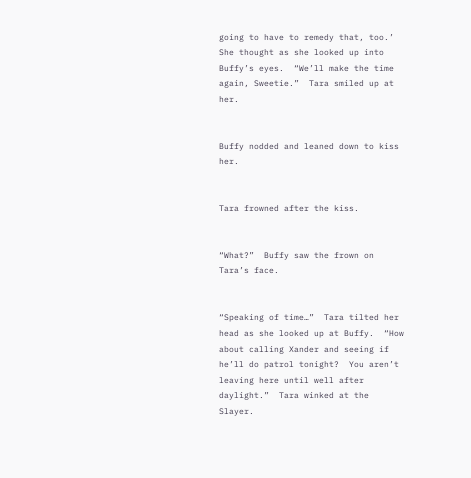going to have to remedy that, too.’  She thought as she looked up into Buffy’s eyes.  “We’ll make the time again, Sweetie.”  Tara smiled up at her.


Buffy nodded and leaned down to kiss her.


Tara frowned after the kiss.


“What?”  Buffy saw the frown on Tara’s face.


“Speaking of time…”  Tara tilted her head as she looked up at Buffy.  “How about calling Xander and seeing if he’ll do patrol tonight?  You aren’t leaving here until well after daylight.”  Tara winked at the Slayer.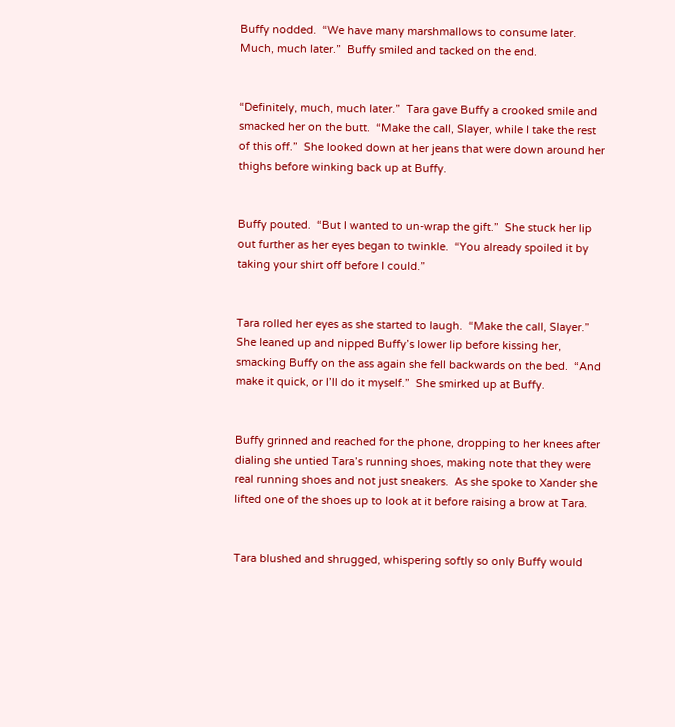Buffy nodded.  “We have many marshmallows to consume later.  Much, much later.”  Buffy smiled and tacked on the end.


“Definitely, much, much later.”  Tara gave Buffy a crooked smile and smacked her on the butt.  “Make the call, Slayer, while I take the rest of this off.”  She looked down at her jeans that were down around her thighs before winking back up at Buffy.


Buffy pouted.  “But I wanted to un-wrap the gift.”  She stuck her lip out further as her eyes began to twinkle.  “You already spoiled it by taking your shirt off before I could.”


Tara rolled her eyes as she started to laugh.  “Make the call, Slayer.”  She leaned up and nipped Buffy’s lower lip before kissing her, smacking Buffy on the ass again she fell backwards on the bed.  “And make it quick, or I’ll do it myself.”  She smirked up at Buffy.


Buffy grinned and reached for the phone, dropping to her knees after dialing she untied Tara’s running shoes, making note that they were real running shoes and not just sneakers.  As she spoke to Xander she lifted one of the shoes up to look at it before raising a brow at Tara.


Tara blushed and shrugged, whispering softly so only Buffy would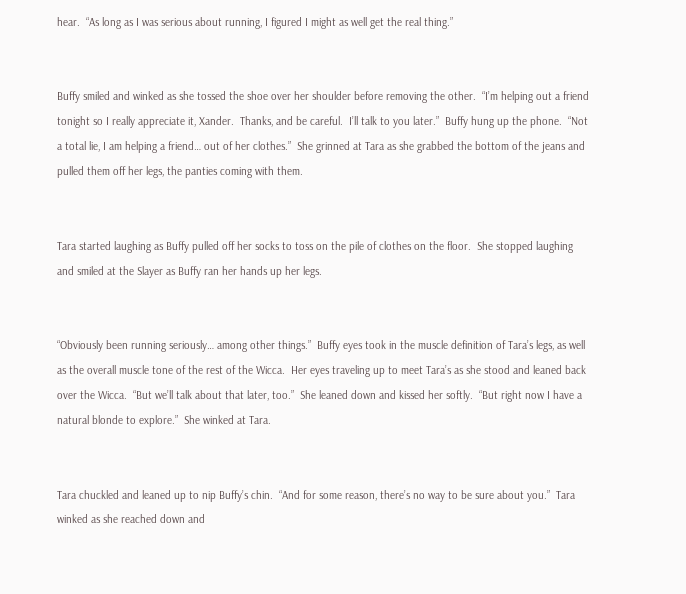hear.  “As long as I was serious about running, I figured I might as well get the real thing.”


Buffy smiled and winked as she tossed the shoe over her shoulder before removing the other.  “I’m helping out a friend tonight so I really appreciate it, Xander.  Thanks, and be careful.  I’ll talk to you later.”  Buffy hung up the phone.  “Not a total lie, I am helping a friend… out of her clothes.”  She grinned at Tara as she grabbed the bottom of the jeans and pulled them off her legs, the panties coming with them.


Tara started laughing as Buffy pulled off her socks to toss on the pile of clothes on the floor.  She stopped laughing and smiled at the Slayer as Buffy ran her hands up her legs.


“Obviously been running seriously… among other things.”  Buffy eyes took in the muscle definition of Tara’s legs, as well as the overall muscle tone of the rest of the Wicca.  Her eyes traveling up to meet Tara’s as she stood and leaned back over the Wicca.  “But we’ll talk about that later, too.”  She leaned down and kissed her softly.  “But right now I have a natural blonde to explore.”  She winked at Tara.


Tara chuckled and leaned up to nip Buffy’s chin.  “And for some reason, there’s no way to be sure about you.”  Tara winked as she reached down and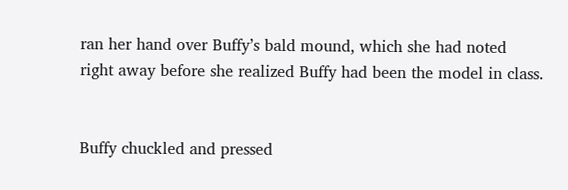ran her hand over Buffy’s bald mound, which she had noted right away before she realized Buffy had been the model in class.


Buffy chuckled and pressed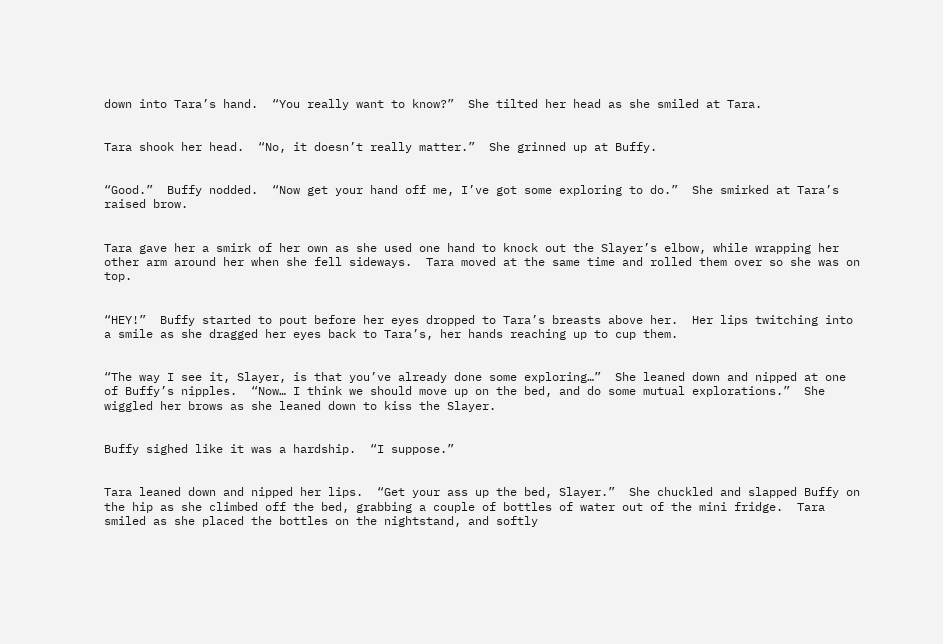down into Tara’s hand.  “You really want to know?”  She tilted her head as she smiled at Tara.


Tara shook her head.  “No, it doesn’t really matter.”  She grinned up at Buffy.


“Good.”  Buffy nodded.  “Now get your hand off me, I’ve got some exploring to do.”  She smirked at Tara’s raised brow.


Tara gave her a smirk of her own as she used one hand to knock out the Slayer’s elbow, while wrapping her other arm around her when she fell sideways.  Tara moved at the same time and rolled them over so she was on top.


“HEY!”  Buffy started to pout before her eyes dropped to Tara’s breasts above her.  Her lips twitching into a smile as she dragged her eyes back to Tara’s, her hands reaching up to cup them.


“The way I see it, Slayer, is that you’ve already done some exploring…”  She leaned down and nipped at one of Buffy’s nipples.  “Now… I think we should move up on the bed, and do some mutual explorations.”  She wiggled her brows as she leaned down to kiss the Slayer.


Buffy sighed like it was a hardship.  “I suppose.”


Tara leaned down and nipped her lips.  “Get your ass up the bed, Slayer.”  She chuckled and slapped Buffy on the hip as she climbed off the bed, grabbing a couple of bottles of water out of the mini fridge.  Tara smiled as she placed the bottles on the nightstand, and softly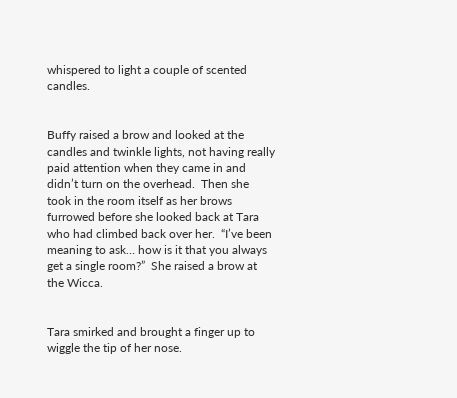whispered to light a couple of scented candles.


Buffy raised a brow and looked at the candles and twinkle lights, not having really paid attention when they came in and didn’t turn on the overhead.  Then she took in the room itself as her brows furrowed before she looked back at Tara who had climbed back over her.  “I’ve been meaning to ask… how is it that you always get a single room?”  She raised a brow at the Wicca.


Tara smirked and brought a finger up to wiggle the tip of her nose.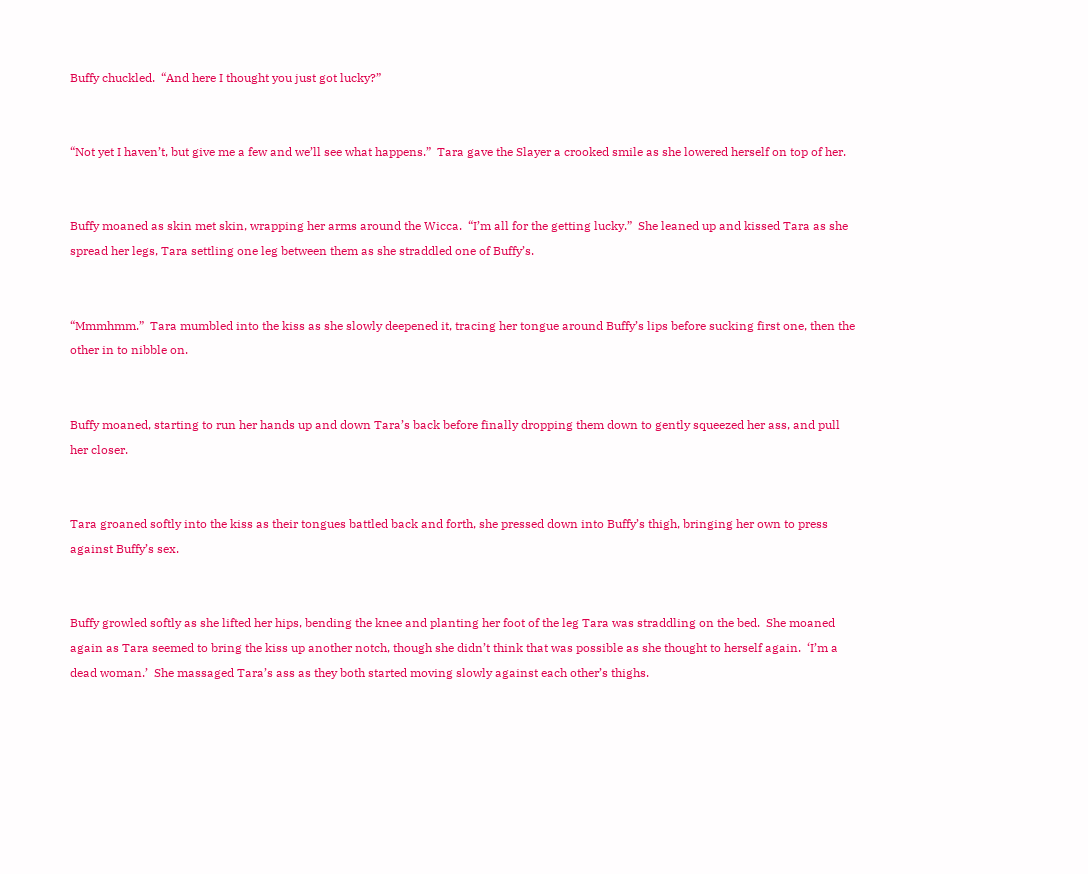Buffy chuckled.  “And here I thought you just got lucky?”


“Not yet I haven’t, but give me a few and we’ll see what happens.”  Tara gave the Slayer a crooked smile as she lowered herself on top of her.


Buffy moaned as skin met skin, wrapping her arms around the Wicca.  “I’m all for the getting lucky.”  She leaned up and kissed Tara as she spread her legs, Tara settling one leg between them as she straddled one of Buffy’s.


“Mmmhmm.”  Tara mumbled into the kiss as she slowly deepened it, tracing her tongue around Buffy’s lips before sucking first one, then the other in to nibble on.


Buffy moaned, starting to run her hands up and down Tara’s back before finally dropping them down to gently squeezed her ass, and pull her closer.


Tara groaned softly into the kiss as their tongues battled back and forth, she pressed down into Buffy’s thigh, bringing her own to press against Buffy’s sex.


Buffy growled softly as she lifted her hips, bending the knee and planting her foot of the leg Tara was straddling on the bed.  She moaned again as Tara seemed to bring the kiss up another notch, though she didn’t think that was possible as she thought to herself again.  ‘I’m a dead woman.’  She massaged Tara’s ass as they both started moving slowly against each other’s thighs.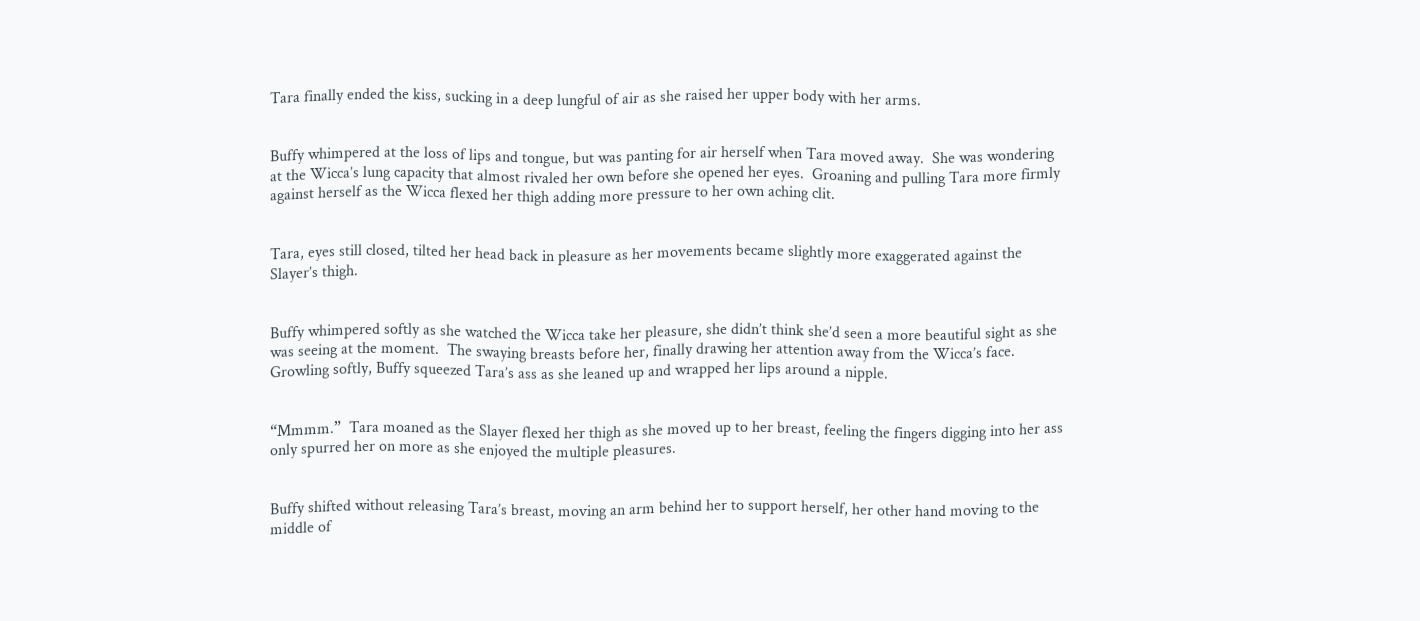Tara finally ended the kiss, sucking in a deep lungful of air as she raised her upper body with her arms.


Buffy whimpered at the loss of lips and tongue, but was panting for air herself when Tara moved away.  She was wondering at the Wicca’s lung capacity that almost rivaled her own before she opened her eyes.  Groaning and pulling Tara more firmly against herself as the Wicca flexed her thigh adding more pressure to her own aching clit.


Tara, eyes still closed, tilted her head back in pleasure as her movements became slightly more exaggerated against the Slayer’s thigh.


Buffy whimpered softly as she watched the Wicca take her pleasure, she didn’t think she’d seen a more beautiful sight as she was seeing at the moment.  The swaying breasts before her, finally drawing her attention away from the Wicca’s face.  Growling softly, Buffy squeezed Tara’s ass as she leaned up and wrapped her lips around a nipple.


“Mmmm.”  Tara moaned as the Slayer flexed her thigh as she moved up to her breast, feeling the fingers digging into her ass only spurred her on more as she enjoyed the multiple pleasures.


Buffy shifted without releasing Tara’s breast, moving an arm behind her to support herself, her other hand moving to the middle of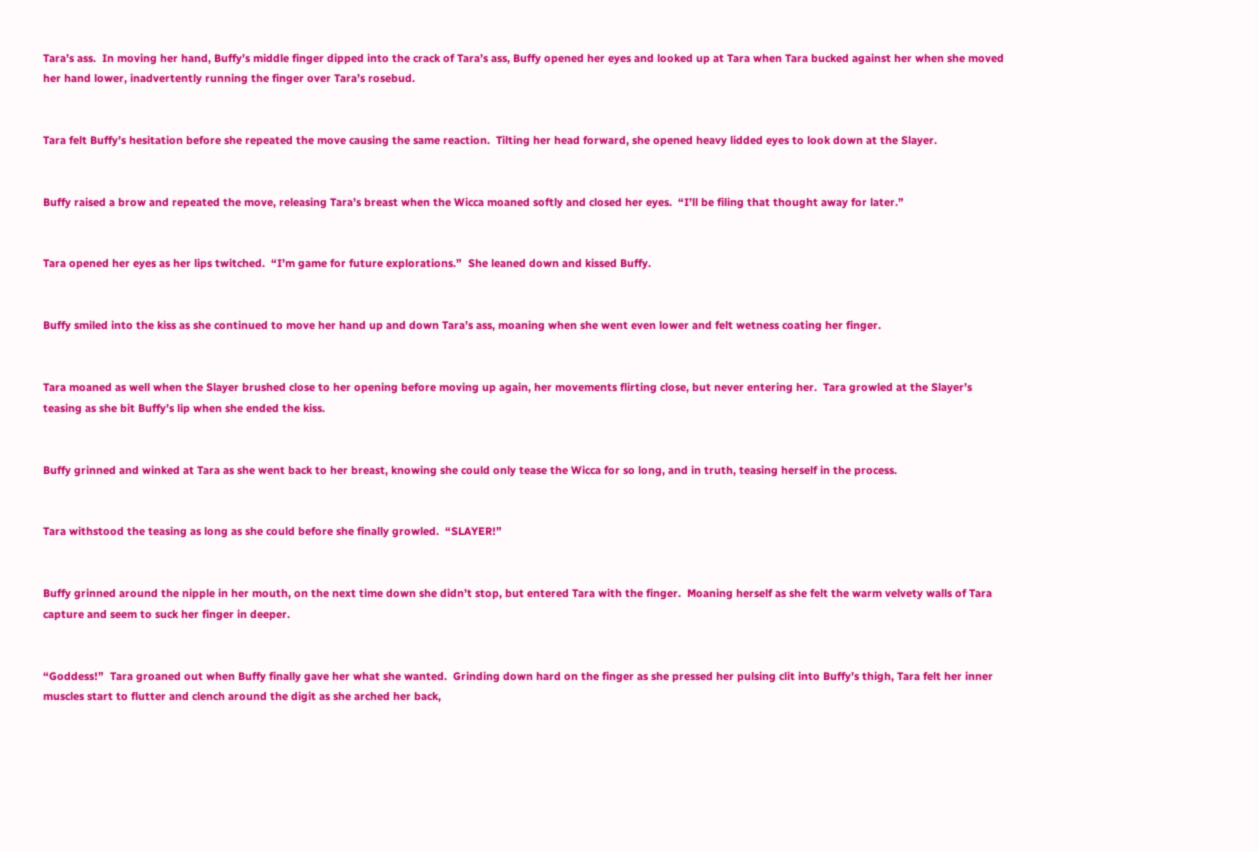Tara’s ass.  In moving her hand, Buffy’s middle finger dipped into the crack of Tara’s ass, Buffy opened her eyes and looked up at Tara when Tara bucked against her when she moved her hand lower, inadvertently running the finger over Tara’s rosebud.


Tara felt Buffy’s hesitation before she repeated the move causing the same reaction.  Tilting her head forward, she opened heavy lidded eyes to look down at the Slayer.


Buffy raised a brow and repeated the move, releasing Tara’s breast when the Wicca moaned softly and closed her eyes.  “I’ll be filing that thought away for later.”


Tara opened her eyes as her lips twitched.  “I’m game for future explorations.”  She leaned down and kissed Buffy.


Buffy smiled into the kiss as she continued to move her hand up and down Tara’s ass, moaning when she went even lower and felt wetness coating her finger.


Tara moaned as well when the Slayer brushed close to her opening before moving up again, her movements flirting close, but never entering her.  Tara growled at the Slayer’s teasing as she bit Buffy’s lip when she ended the kiss.


Buffy grinned and winked at Tara as she went back to her breast, knowing she could only tease the Wicca for so long, and in truth, teasing herself in the process.


Tara withstood the teasing as long as she could before she finally growled.  “SLAYER!”


Buffy grinned around the nipple in her mouth, on the next time down she didn’t stop, but entered Tara with the finger.  Moaning herself as she felt the warm velvety walls of Tara capture and seem to suck her finger in deeper.


“Goddess!”  Tara groaned out when Buffy finally gave her what she wanted.  Grinding down hard on the finger as she pressed her pulsing clit into Buffy’s thigh, Tara felt her inner muscles start to flutter and clench around the digit as she arched her back,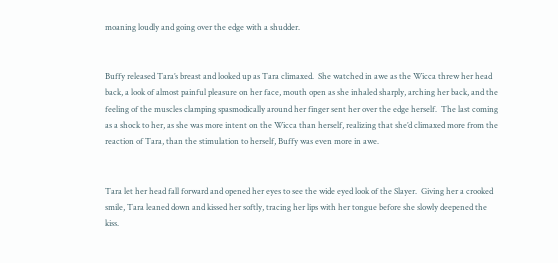moaning loudly and going over the edge with a shudder.


Buffy released Tara’s breast and looked up as Tara climaxed.  She watched in awe as the Wicca threw her head back, a look of almost painful pleasure on her face, mouth open as she inhaled sharply, arching her back, and the feeling of the muscles clamping spasmodically around her finger sent her over the edge herself.  The last coming as a shock to her, as she was more intent on the Wicca than herself, realizing that she’d climaxed more from the reaction of Tara, than the stimulation to herself, Buffy was even more in awe.


Tara let her head fall forward and opened her eyes to see the wide eyed look of the Slayer.  Giving her a crooked smile, Tara leaned down and kissed her softly, tracing her lips with her tongue before she slowly deepened the kiss.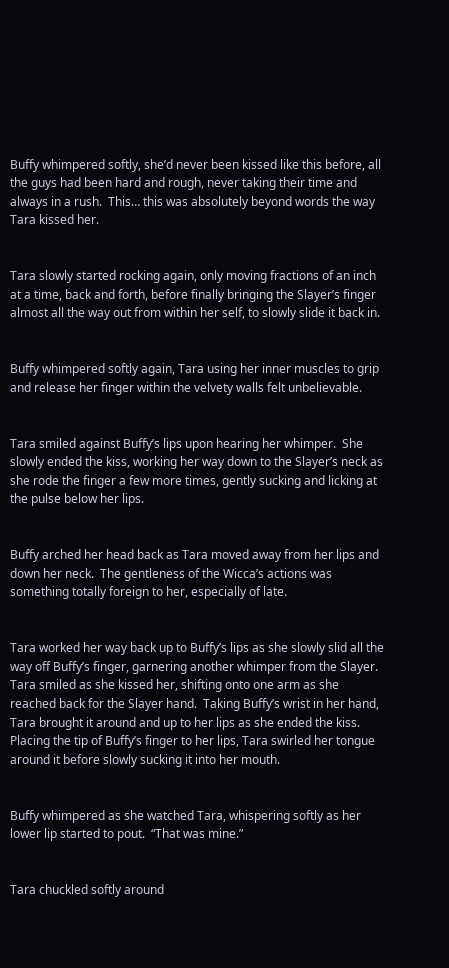Buffy whimpered softly, she’d never been kissed like this before, all the guys had been hard and rough, never taking their time and always in a rush.  This… this was absolutely beyond words the way Tara kissed her.


Tara slowly started rocking again, only moving fractions of an inch at a time, back and forth, before finally bringing the Slayer’s finger almost all the way out from within her self, to slowly slide it back in.


Buffy whimpered softly again, Tara using her inner muscles to grip and release her finger within the velvety walls felt unbelievable.


Tara smiled against Buffy’s lips upon hearing her whimper.  She slowly ended the kiss, working her way down to the Slayer’s neck as she rode the finger a few more times, gently sucking and licking at the pulse below her lips.


Buffy arched her head back as Tara moved away from her lips and down her neck.  The gentleness of the Wicca’s actions was something totally foreign to her, especially of late.


Tara worked her way back up to Buffy’s lips as she slowly slid all the way off Buffy’s finger, garnering another whimper from the Slayer.  Tara smiled as she kissed her, shifting onto one arm as she reached back for the Slayer hand.  Taking Buffy’s wrist in her hand, Tara brought it around and up to her lips as she ended the kiss.  Placing the tip of Buffy’s finger to her lips, Tara swirled her tongue around it before slowly sucking it into her mouth.


Buffy whimpered as she watched Tara, whispering softly as her lower lip started to pout.  “That was mine.”


Tara chuckled softly around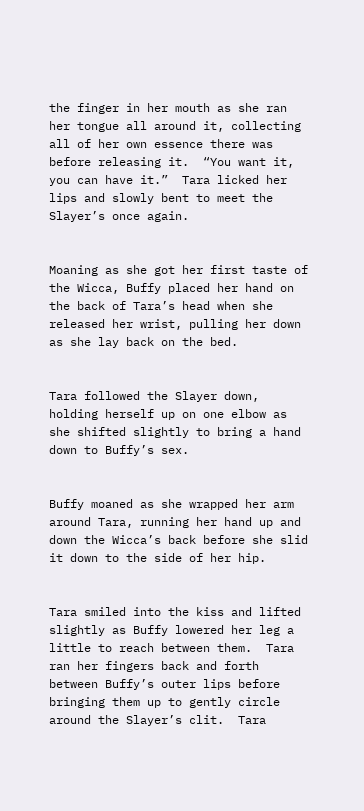the finger in her mouth as she ran her tongue all around it, collecting all of her own essence there was before releasing it.  “You want it, you can have it.”  Tara licked her lips and slowly bent to meet the Slayer’s once again.


Moaning as she got her first taste of the Wicca, Buffy placed her hand on the back of Tara’s head when she released her wrist, pulling her down as she lay back on the bed.


Tara followed the Slayer down, holding herself up on one elbow as she shifted slightly to bring a hand down to Buffy’s sex.


Buffy moaned as she wrapped her arm around Tara, running her hand up and down the Wicca’s back before she slid it down to the side of her hip.


Tara smiled into the kiss and lifted slightly as Buffy lowered her leg a little to reach between them.  Tara ran her fingers back and forth between Buffy’s outer lips before bringing them up to gently circle around the Slayer’s clit.  Tara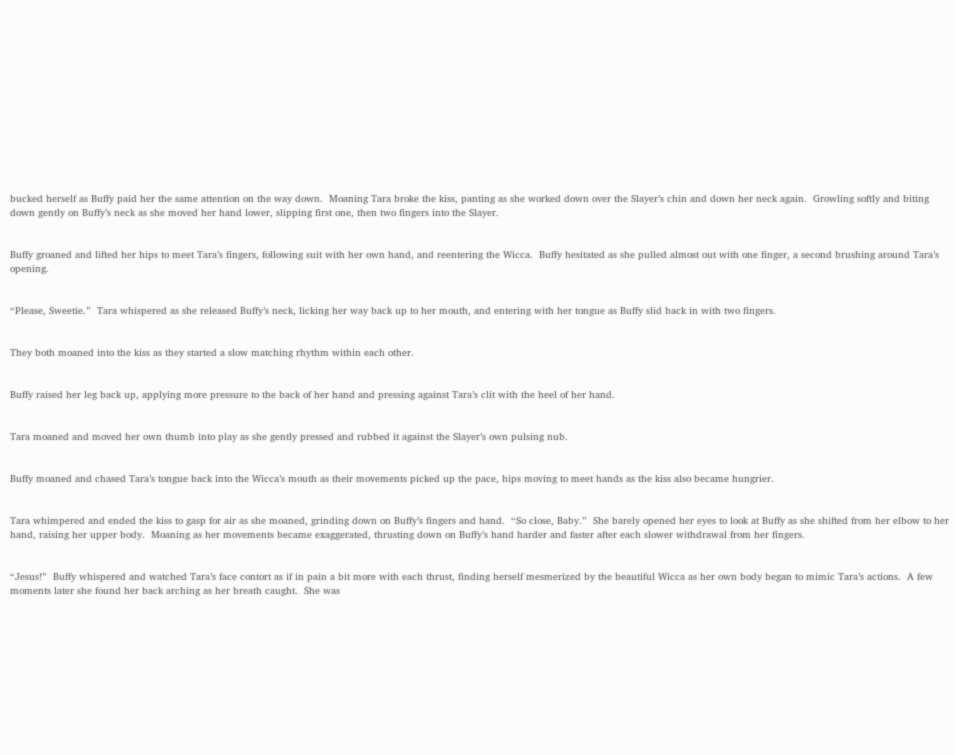bucked herself as Buffy paid her the same attention on the way down.  Moaning Tara broke the kiss, panting as she worked down over the Slayer’s chin and down her neck again.  Growling softly and biting down gently on Buffy’s neck as she moved her hand lower, slipping first one, then two fingers into the Slayer.


Buffy groaned and lifted her hips to meet Tara’s fingers, following suit with her own hand, and reentering the Wicca.  Buffy hesitated as she pulled almost out with one finger, a second brushing around Tara’s opening.


“Please, Sweetie.”  Tara whispered as she released Buffy’s neck, licking her way back up to her mouth, and entering with her tongue as Buffy slid back in with two fingers.


They both moaned into the kiss as they started a slow matching rhythm within each other.


Buffy raised her leg back up, applying more pressure to the back of her hand and pressing against Tara’s clit with the heel of her hand.


Tara moaned and moved her own thumb into play as she gently pressed and rubbed it against the Slayer’s own pulsing nub.


Buffy moaned and chased Tara’s tongue back into the Wicca’s mouth as their movements picked up the pace, hips moving to meet hands as the kiss also became hungrier.


Tara whimpered and ended the kiss to gasp for air as she moaned, grinding down on Buffy’s fingers and hand.  “So close, Baby.”  She barely opened her eyes to look at Buffy as she shifted from her elbow to her hand, raising her upper body.  Moaning as her movements became exaggerated, thrusting down on Buffy’s hand harder and faster after each slower withdrawal from her fingers.


“Jesus!”  Buffy whispered and watched Tara’s face contort as if in pain a bit more with each thrust, finding herself mesmerized by the beautiful Wicca as her own body began to mimic Tara’s actions.  A few moments later she found her back arching as her breath caught.  She was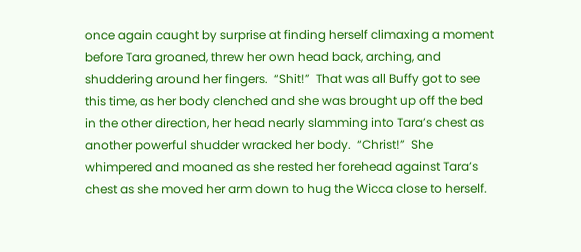once again caught by surprise at finding herself climaxing a moment before Tara groaned, threw her own head back, arching, and shuddering around her fingers.  “Shit!”  That was all Buffy got to see this time, as her body clenched and she was brought up off the bed in the other direction, her head nearly slamming into Tara’s chest as another powerful shudder wracked her body.  “Christ!”  She whimpered and moaned as she rested her forehead against Tara’s chest as she moved her arm down to hug the Wicca close to herself.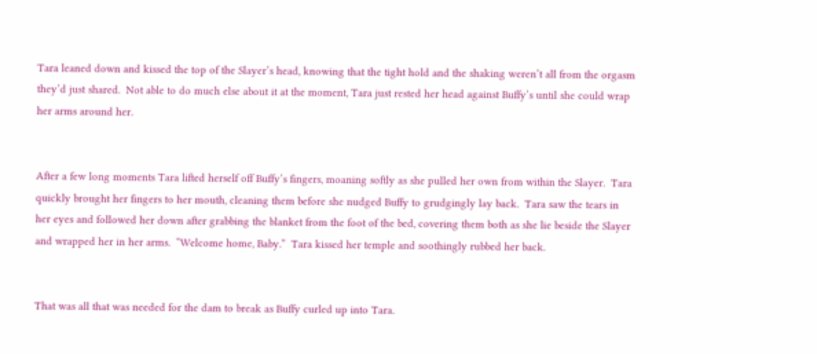Tara leaned down and kissed the top of the Slayer’s head, knowing that the tight hold and the shaking weren’t all from the orgasm they’d just shared.  Not able to do much else about it at the moment, Tara just rested her head against Buffy’s until she could wrap her arms around her.


After a few long moments Tara lifted herself off Buffy’s fingers, moaning softly as she pulled her own from within the Slayer.  Tara quickly brought her fingers to her mouth, cleaning them before she nudged Buffy to grudgingly lay back.  Tara saw the tears in her eyes and followed her down after grabbing the blanket from the foot of the bed, covering them both as she lie beside the Slayer and wrapped her in her arms.  “Welcome home, Baby.”  Tara kissed her temple and soothingly rubbed her back.


That was all that was needed for the dam to break as Buffy curled up into Tara.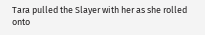Tara pulled the Slayer with her as she rolled onto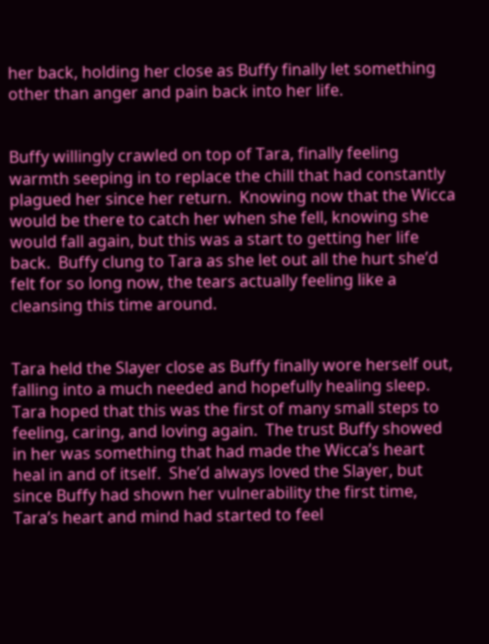her back, holding her close as Buffy finally let something other than anger and pain back into her life.


Buffy willingly crawled on top of Tara, finally feeling warmth seeping in to replace the chill that had constantly plagued her since her return.  Knowing now that the Wicca would be there to catch her when she fell, knowing she would fall again, but this was a start to getting her life back.  Buffy clung to Tara as she let out all the hurt she’d felt for so long now, the tears actually feeling like a cleansing this time around.


Tara held the Slayer close as Buffy finally wore herself out, falling into a much needed and hopefully healing sleep.  Tara hoped that this was the first of many small steps to feeling, caring, and loving again.  The trust Buffy showed in her was something that had made the Wicca’s heart heal in and of itself.  She’d always loved the Slayer, but since Buffy had shown her vulnerability the first time, Tara’s heart and mind had started to feel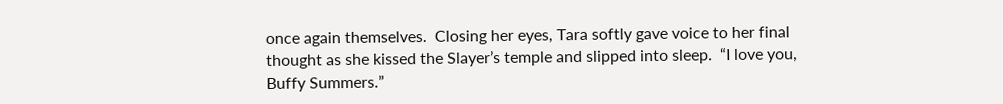once again themselves.  Closing her eyes, Tara softly gave voice to her final thought as she kissed the Slayer’s temple and slipped into sleep.  “I love you, Buffy Summers.”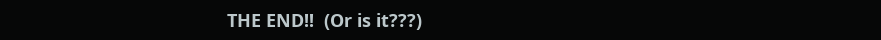THE END!!  (Or is it???)